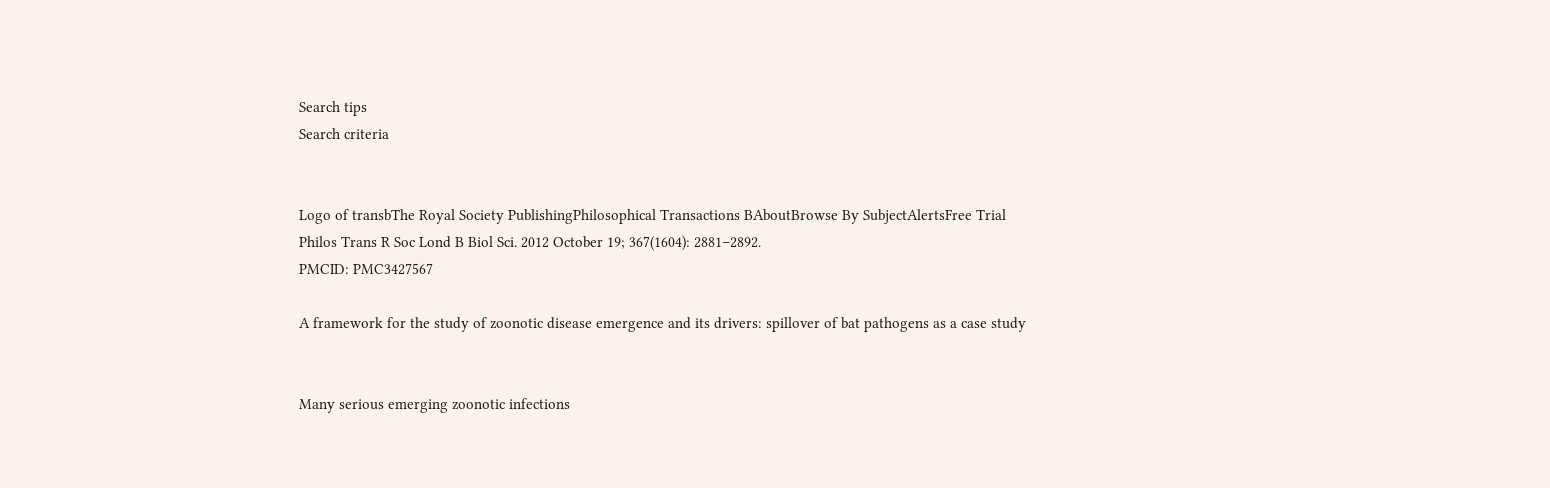Search tips
Search criteria


Logo of transbThe Royal Society PublishingPhilosophical Transactions BAboutBrowse By SubjectAlertsFree Trial
Philos Trans R Soc Lond B Biol Sci. 2012 October 19; 367(1604): 2881–2892.
PMCID: PMC3427567

A framework for the study of zoonotic disease emergence and its drivers: spillover of bat pathogens as a case study


Many serious emerging zoonotic infections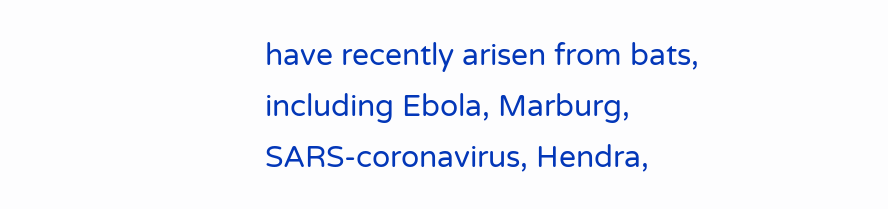have recently arisen from bats, including Ebola, Marburg, SARS-coronavirus, Hendra,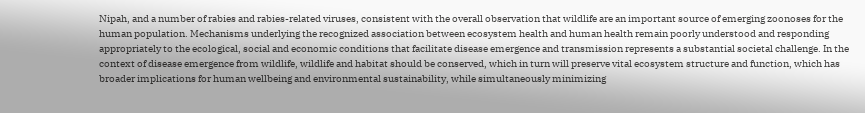Nipah, and a number of rabies and rabies-related viruses, consistent with the overall observation that wildlife are an important source of emerging zoonoses for the human population. Mechanisms underlying the recognized association between ecosystem health and human health remain poorly understood and responding appropriately to the ecological, social and economic conditions that facilitate disease emergence and transmission represents a substantial societal challenge. In the context of disease emergence from wildlife, wildlife and habitat should be conserved, which in turn will preserve vital ecosystem structure and function, which has broader implications for human wellbeing and environmental sustainability, while simultaneously minimizing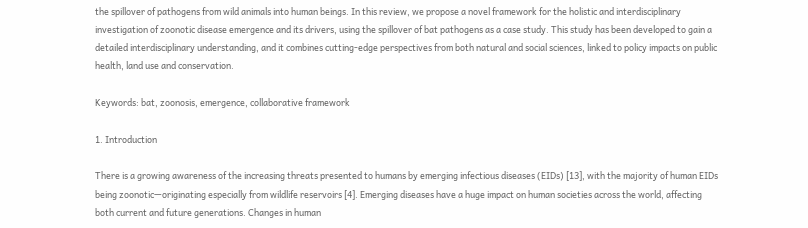the spillover of pathogens from wild animals into human beings. In this review, we propose a novel framework for the holistic and interdisciplinary investigation of zoonotic disease emergence and its drivers, using the spillover of bat pathogens as a case study. This study has been developed to gain a detailed interdisciplinary understanding, and it combines cutting-edge perspectives from both natural and social sciences, linked to policy impacts on public health, land use and conservation.

Keywords: bat, zoonosis, emergence, collaborative framework

1. Introduction

There is a growing awareness of the increasing threats presented to humans by emerging infectious diseases (EIDs) [13], with the majority of human EIDs being zoonotic—originating especially from wildlife reservoirs [4]. Emerging diseases have a huge impact on human societies across the world, affecting both current and future generations. Changes in human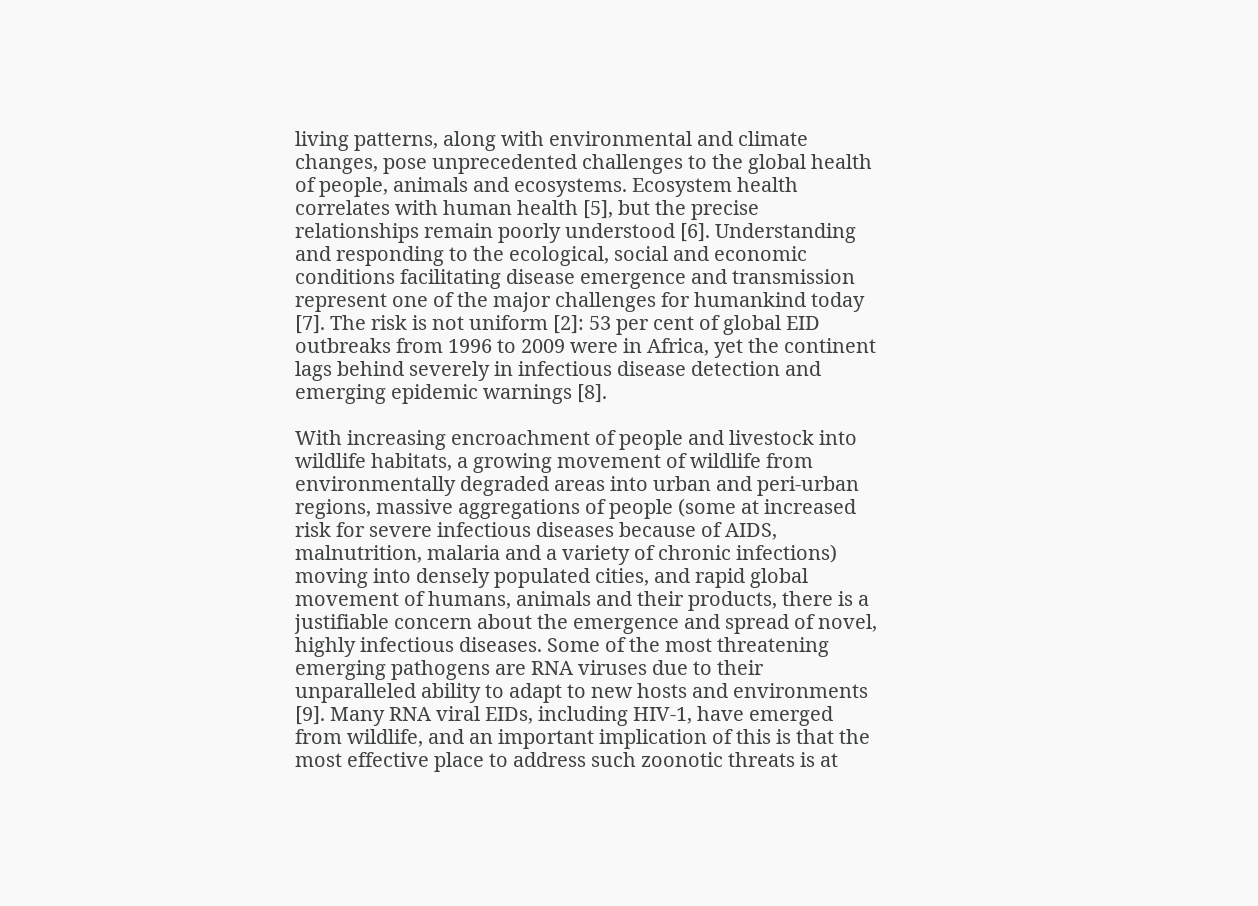living patterns, along with environmental and climate changes, pose unprecedented challenges to the global health of people, animals and ecosystems. Ecosystem health correlates with human health [5], but the precise relationships remain poorly understood [6]. Understanding and responding to the ecological, social and economic conditions facilitating disease emergence and transmission represent one of the major challenges for humankind today [7]. The risk is not uniform [2]: 53 per cent of global EID outbreaks from 1996 to 2009 were in Africa, yet the continent lags behind severely in infectious disease detection and emerging epidemic warnings [8].

With increasing encroachment of people and livestock into wildlife habitats, a growing movement of wildlife from environmentally degraded areas into urban and peri-urban regions, massive aggregations of people (some at increased risk for severe infectious diseases because of AIDS, malnutrition, malaria and a variety of chronic infections) moving into densely populated cities, and rapid global movement of humans, animals and their products, there is a justifiable concern about the emergence and spread of novel, highly infectious diseases. Some of the most threatening emerging pathogens are RNA viruses due to their unparalleled ability to adapt to new hosts and environments [9]. Many RNA viral EIDs, including HIV-1, have emerged from wildlife, and an important implication of this is that the most effective place to address such zoonotic threats is at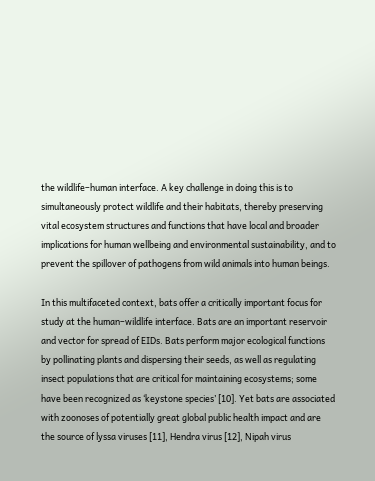the wildlife–human interface. A key challenge in doing this is to simultaneously protect wildlife and their habitats, thereby preserving vital ecosystem structures and functions that have local and broader implications for human wellbeing and environmental sustainability, and to prevent the spillover of pathogens from wild animals into human beings.

In this multifaceted context, bats offer a critically important focus for study at the human–wildlife interface. Bats are an important reservoir and vector for spread of EIDs. Bats perform major ecological functions by pollinating plants and dispersing their seeds, as well as regulating insect populations that are critical for maintaining ecosystems; some have been recognized as ‘keystone species’ [10]. Yet bats are associated with zoonoses of potentially great global public health impact and are the source of lyssa viruses [11], Hendra virus [12], Nipah virus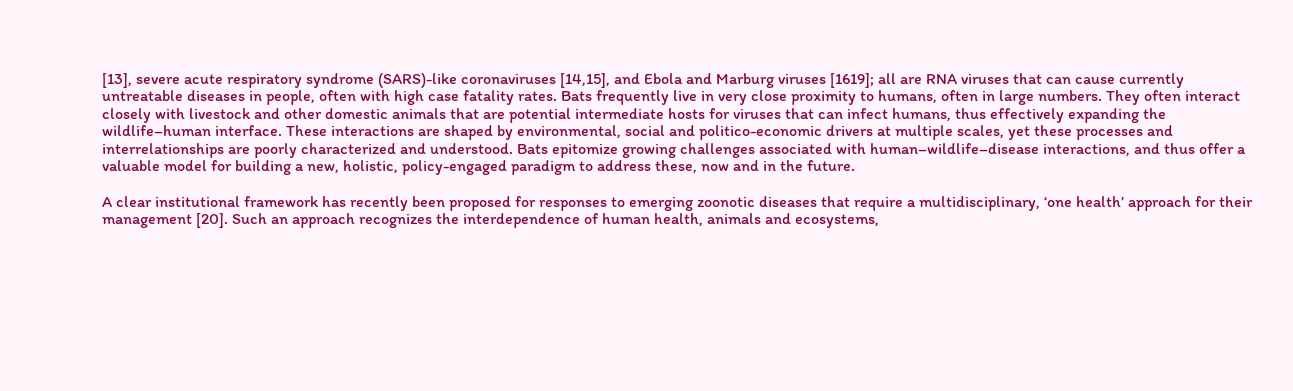[13], severe acute respiratory syndrome (SARS)-like coronaviruses [14,15], and Ebola and Marburg viruses [1619]; all are RNA viruses that can cause currently untreatable diseases in people, often with high case fatality rates. Bats frequently live in very close proximity to humans, often in large numbers. They often interact closely with livestock and other domestic animals that are potential intermediate hosts for viruses that can infect humans, thus effectively expanding the wildlife–human interface. These interactions are shaped by environmental, social and politico-economic drivers at multiple scales, yet these processes and interrelationships are poorly characterized and understood. Bats epitomize growing challenges associated with human–wildlife–disease interactions, and thus offer a valuable model for building a new, holistic, policy-engaged paradigm to address these, now and in the future.

A clear institutional framework has recently been proposed for responses to emerging zoonotic diseases that require a multidisciplinary, ‘one health’ approach for their management [20]. Such an approach recognizes the interdependence of human health, animals and ecosystems,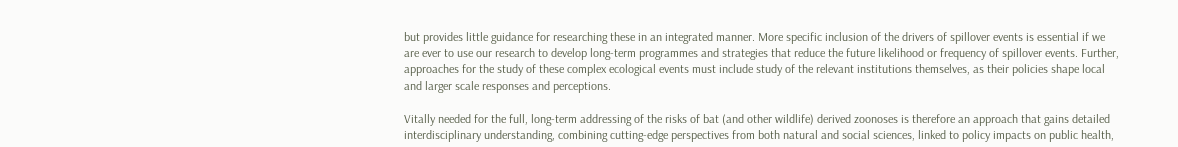but provides little guidance for researching these in an integrated manner. More specific inclusion of the drivers of spillover events is essential if we are ever to use our research to develop long-term programmes and strategies that reduce the future likelihood or frequency of spillover events. Further, approaches for the study of these complex ecological events must include study of the relevant institutions themselves, as their policies shape local and larger scale responses and perceptions.

Vitally needed for the full, long-term addressing of the risks of bat (and other wildlife) derived zoonoses is therefore an approach that gains detailed interdisciplinary understanding, combining cutting-edge perspectives from both natural and social sciences, linked to policy impacts on public health,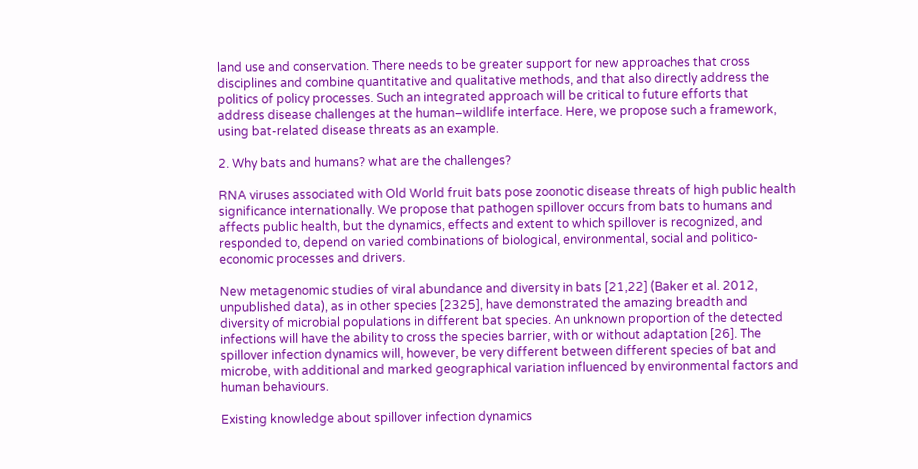land use and conservation. There needs to be greater support for new approaches that cross disciplines and combine quantitative and qualitative methods, and that also directly address the politics of policy processes. Such an integrated approach will be critical to future efforts that address disease challenges at the human–wildlife interface. Here, we propose such a framework, using bat-related disease threats as an example.

2. Why bats and humans? what are the challenges?

RNA viruses associated with Old World fruit bats pose zoonotic disease threats of high public health significance internationally. We propose that pathogen spillover occurs from bats to humans and affects public health, but the dynamics, effects and extent to which spillover is recognized, and responded to, depend on varied combinations of biological, environmental, social and politico-economic processes and drivers.

New metagenomic studies of viral abundance and diversity in bats [21,22] (Baker et al. 2012, unpublished data), as in other species [2325], have demonstrated the amazing breadth and diversity of microbial populations in different bat species. An unknown proportion of the detected infections will have the ability to cross the species barrier, with or without adaptation [26]. The spillover infection dynamics will, however, be very different between different species of bat and microbe, with additional and marked geographical variation influenced by environmental factors and human behaviours.

Existing knowledge about spillover infection dynamics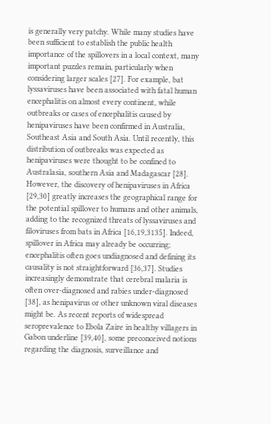is generally very patchy. While many studies have been sufficient to establish the public health importance of the spillovers in a local context, many important puzzles remain, particularly when considering larger scales [27]. For example, bat lyssaviruses have been associated with fatal human encephalitis on almost every continent, while outbreaks or cases of encephalitis caused by henipaviruses have been confirmed in Australia, Southeast Asia and South Asia. Until recently, this distribution of outbreaks was expected as henipaviruses were thought to be confined to Australasia, southern Asia and Madagascar [28]. However, the discovery of henipaviruses in Africa [29,30] greatly increases the geographical range for the potential spillover to humans and other animals, adding to the recognized threats of lyssaviruses and filoviruses from bats in Africa [16,19,3135]. Indeed, spillover in Africa may already be occurring; encephalitis often goes undiagnosed and defining its causality is not straightforward [36,37]. Studies increasingly demonstrate that cerebral malaria is often over-diagnosed and rabies under-diagnosed [38], as henipavirus or other unknown viral diseases might be. As recent reports of widespread seroprevalence to Ebola Zaire in healthy villagers in Gabon underline [39,40], some preconceived notions regarding the diagnosis, surveillance and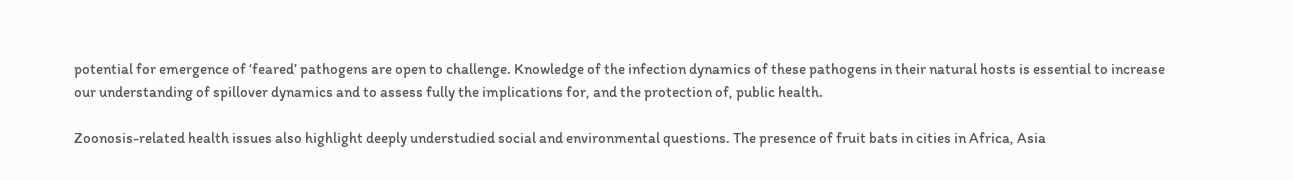potential for emergence of ‘feared’ pathogens are open to challenge. Knowledge of the infection dynamics of these pathogens in their natural hosts is essential to increase our understanding of spillover dynamics and to assess fully the implications for, and the protection of, public health.

Zoonosis-related health issues also highlight deeply understudied social and environmental questions. The presence of fruit bats in cities in Africa, Asia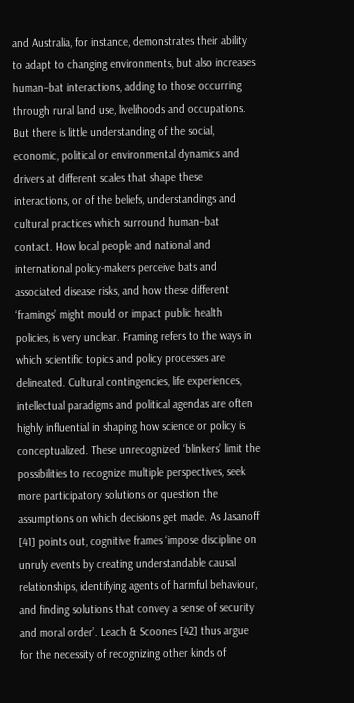and Australia, for instance, demonstrates their ability to adapt to changing environments, but also increases human–bat interactions, adding to those occurring through rural land use, livelihoods and occupations. But there is little understanding of the social, economic, political or environmental dynamics and drivers at different scales that shape these interactions, or of the beliefs, understandings and cultural practices which surround human–bat contact. How local people and national and international policy-makers perceive bats and associated disease risks, and how these different ‘framings’ might mould or impact public health policies, is very unclear. Framing refers to the ways in which scientific topics and policy processes are delineated. Cultural contingencies, life experiences, intellectual paradigms and political agendas are often highly influential in shaping how science or policy is conceptualized. These unrecognized ‘blinkers’ limit the possibilities to recognize multiple perspectives, seek more participatory solutions or question the assumptions on which decisions get made. As Jasanoff [41] points out, cognitive frames ‘impose discipline on unruly events by creating understandable causal relationships, identifying agents of harmful behaviour, and finding solutions that convey a sense of security and moral order’. Leach & Scoones [42] thus argue for the necessity of recognizing other kinds of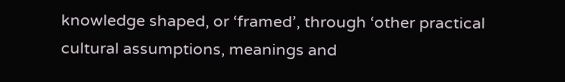knowledge shaped, or ‘framed’, through ‘other practical cultural assumptions, meanings and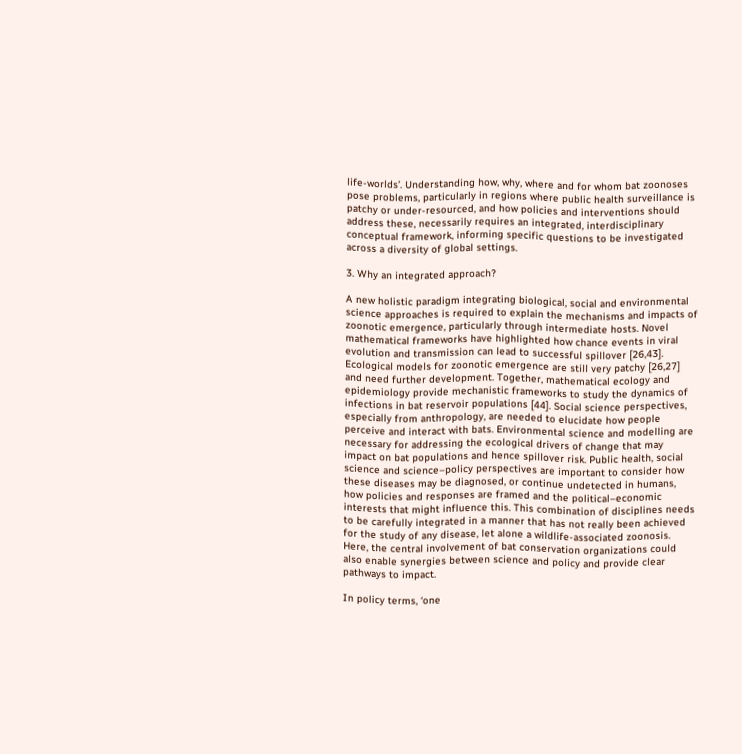life-worlds’. Understanding how, why, where and for whom bat zoonoses pose problems, particularly in regions where public health surveillance is patchy or under-resourced, and how policies and interventions should address these, necessarily requires an integrated, interdisciplinary conceptual framework, informing specific questions to be investigated across a diversity of global settings.

3. Why an integrated approach?

A new holistic paradigm integrating biological, social and environmental science approaches is required to explain the mechanisms and impacts of zoonotic emergence, particularly through intermediate hosts. Novel mathematical frameworks have highlighted how chance events in viral evolution and transmission can lead to successful spillover [26,43]. Ecological models for zoonotic emergence are still very patchy [26,27] and need further development. Together, mathematical ecology and epidemiology provide mechanistic frameworks to study the dynamics of infections in bat reservoir populations [44]. Social science perspectives, especially from anthropology, are needed to elucidate how people perceive and interact with bats. Environmental science and modelling are necessary for addressing the ecological drivers of change that may impact on bat populations and hence spillover risk. Public health, social science and science–policy perspectives are important to consider how these diseases may be diagnosed, or continue undetected in humans, how policies and responses are framed and the political–economic interests that might influence this. This combination of disciplines needs to be carefully integrated in a manner that has not really been achieved for the study of any disease, let alone a wildlife-associated zoonosis. Here, the central involvement of bat conservation organizations could also enable synergies between science and policy and provide clear pathways to impact.

In policy terms, ‘one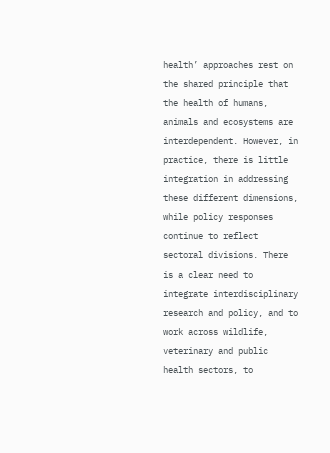health’ approaches rest on the shared principle that the health of humans, animals and ecosystems are interdependent. However, in practice, there is little integration in addressing these different dimensions, while policy responses continue to reflect sectoral divisions. There is a clear need to integrate interdisciplinary research and policy, and to work across wildlife, veterinary and public health sectors, to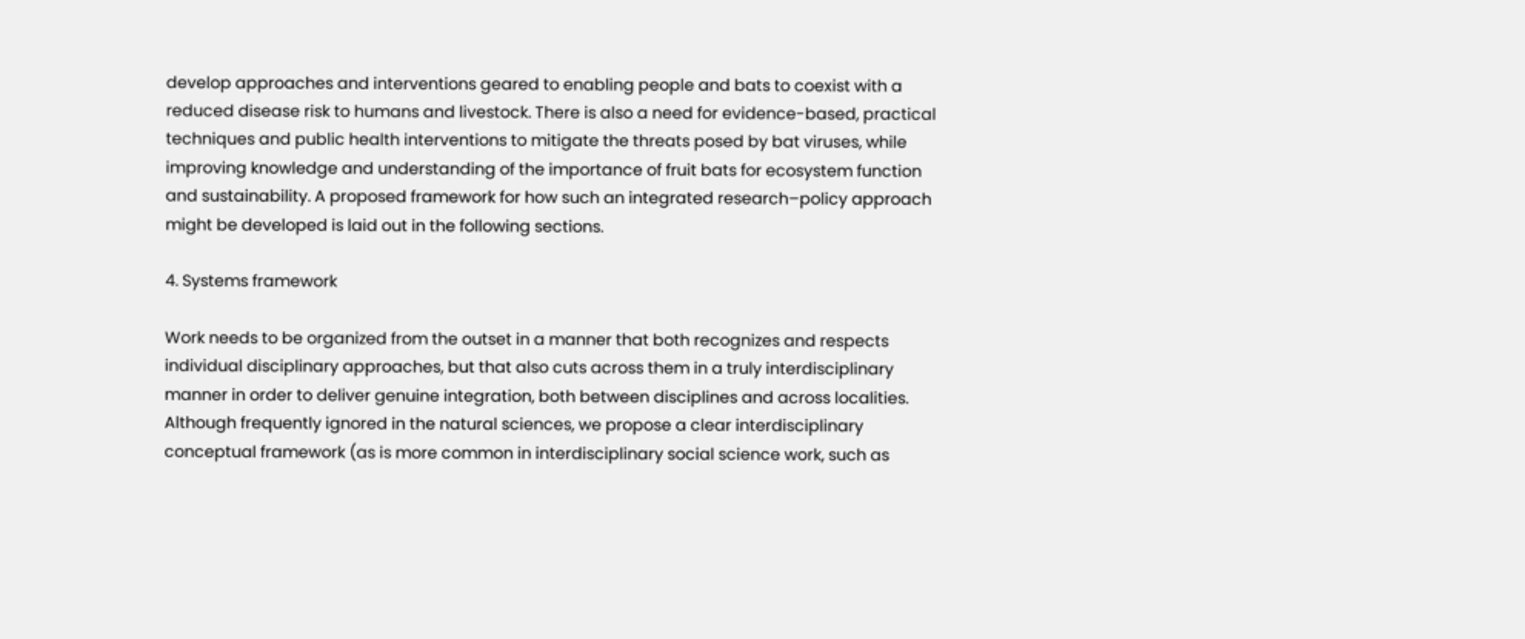develop approaches and interventions geared to enabling people and bats to coexist with a reduced disease risk to humans and livestock. There is also a need for evidence-based, practical techniques and public health interventions to mitigate the threats posed by bat viruses, while improving knowledge and understanding of the importance of fruit bats for ecosystem function and sustainability. A proposed framework for how such an integrated research–policy approach might be developed is laid out in the following sections.

4. Systems framework

Work needs to be organized from the outset in a manner that both recognizes and respects individual disciplinary approaches, but that also cuts across them in a truly interdisciplinary manner in order to deliver genuine integration, both between disciplines and across localities. Although frequently ignored in the natural sciences, we propose a clear interdisciplinary conceptual framework (as is more common in interdisciplinary social science work, such as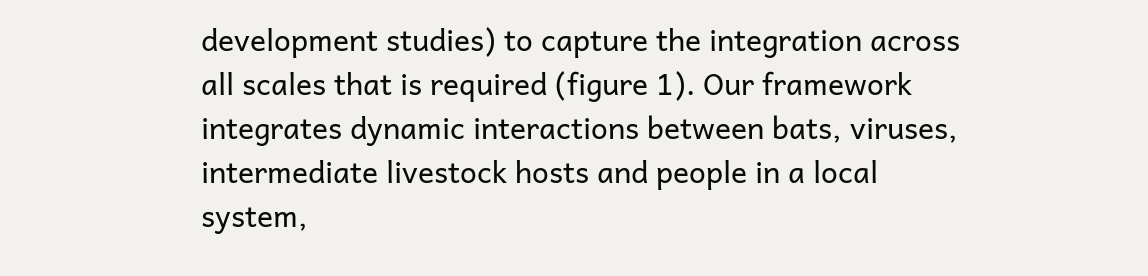development studies) to capture the integration across all scales that is required (figure 1). Our framework integrates dynamic interactions between bats, viruses, intermediate livestock hosts and people in a local system,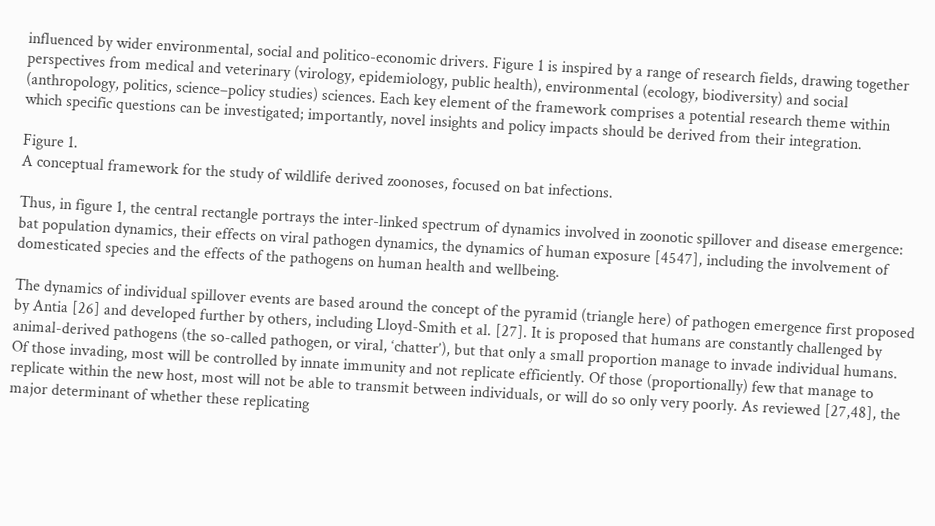influenced by wider environmental, social and politico-economic drivers. Figure 1 is inspired by a range of research fields, drawing together perspectives from medical and veterinary (virology, epidemiology, public health), environmental (ecology, biodiversity) and social (anthropology, politics, science–policy studies) sciences. Each key element of the framework comprises a potential research theme within which specific questions can be investigated; importantly, novel insights and policy impacts should be derived from their integration.

Figure 1.
A conceptual framework for the study of wildlife derived zoonoses, focused on bat infections.

Thus, in figure 1, the central rectangle portrays the inter-linked spectrum of dynamics involved in zoonotic spillover and disease emergence: bat population dynamics, their effects on viral pathogen dynamics, the dynamics of human exposure [4547], including the involvement of domesticated species and the effects of the pathogens on human health and wellbeing.

The dynamics of individual spillover events are based around the concept of the pyramid (triangle here) of pathogen emergence first proposed by Antia [26] and developed further by others, including Lloyd-Smith et al. [27]. It is proposed that humans are constantly challenged by animal-derived pathogens (the so-called pathogen, or viral, ‘chatter’), but that only a small proportion manage to invade individual humans. Of those invading, most will be controlled by innate immunity and not replicate efficiently. Of those (proportionally) few that manage to replicate within the new host, most will not be able to transmit between individuals, or will do so only very poorly. As reviewed [27,48], the major determinant of whether these replicating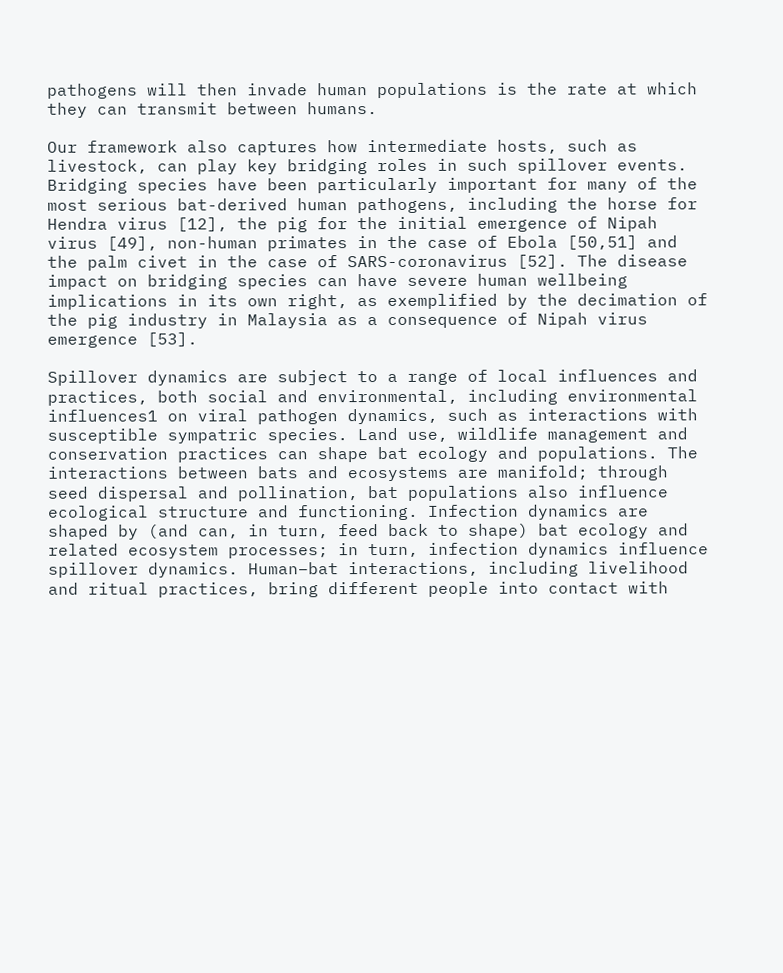pathogens will then invade human populations is the rate at which they can transmit between humans.

Our framework also captures how intermediate hosts, such as livestock, can play key bridging roles in such spillover events. Bridging species have been particularly important for many of the most serious bat-derived human pathogens, including the horse for Hendra virus [12], the pig for the initial emergence of Nipah virus [49], non-human primates in the case of Ebola [50,51] and the palm civet in the case of SARS-coronavirus [52]. The disease impact on bridging species can have severe human wellbeing implications in its own right, as exemplified by the decimation of the pig industry in Malaysia as a consequence of Nipah virus emergence [53].

Spillover dynamics are subject to a range of local influences and practices, both social and environmental, including environmental influences1 on viral pathogen dynamics, such as interactions with susceptible sympatric species. Land use, wildlife management and conservation practices can shape bat ecology and populations. The interactions between bats and ecosystems are manifold; through seed dispersal and pollination, bat populations also influence ecological structure and functioning. Infection dynamics are shaped by (and can, in turn, feed back to shape) bat ecology and related ecosystem processes; in turn, infection dynamics influence spillover dynamics. Human–bat interactions, including livelihood and ritual practices, bring different people into contact with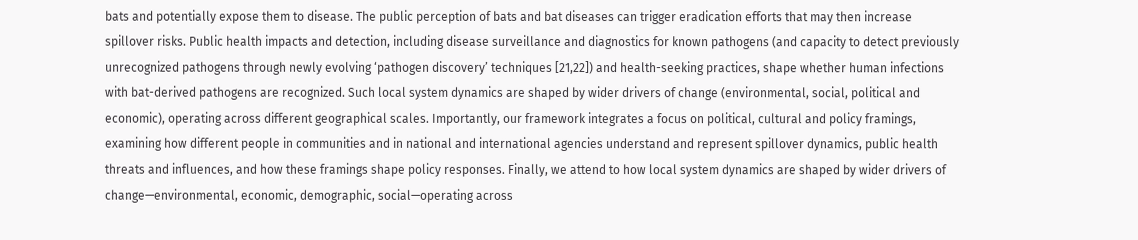bats and potentially expose them to disease. The public perception of bats and bat diseases can trigger eradication efforts that may then increase spillover risks. Public health impacts and detection, including disease surveillance and diagnostics for known pathogens (and capacity to detect previously unrecognized pathogens through newly evolving ‘pathogen discovery’ techniques [21,22]) and health-seeking practices, shape whether human infections with bat-derived pathogens are recognized. Such local system dynamics are shaped by wider drivers of change (environmental, social, political and economic), operating across different geographical scales. Importantly, our framework integrates a focus on political, cultural and policy framings, examining how different people in communities and in national and international agencies understand and represent spillover dynamics, public health threats and influences, and how these framings shape policy responses. Finally, we attend to how local system dynamics are shaped by wider drivers of change—environmental, economic, demographic, social—operating across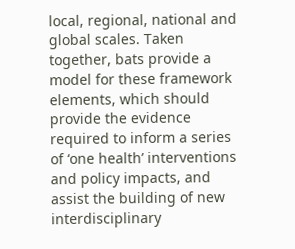local, regional, national and global scales. Taken together, bats provide a model for these framework elements, which should provide the evidence required to inform a series of ‘one health’ interventions and policy impacts, and assist the building of new interdisciplinary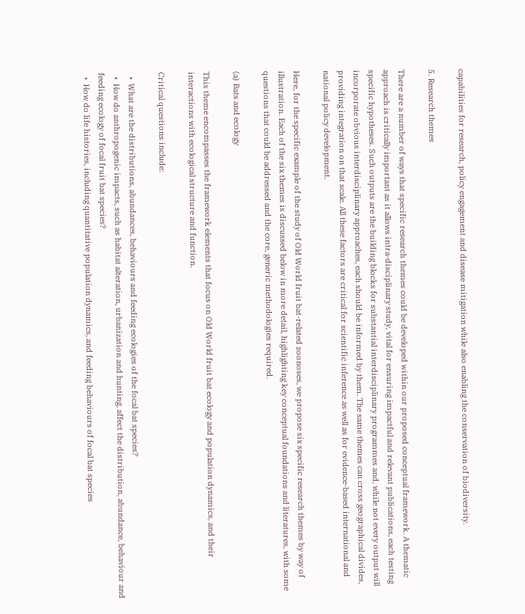capabilities for research, policy engagement and disease mitigation while also enabling the conservation of biodiversity.

5. Research themes

There are a number of ways that specific research themes could be developed within our proposed conceptual framework. A thematic approach is critically important as it allows intra-disciplinary study, vital for ensuring impactful and relevant publications, each testing specific hypotheses. Such outputs are the building blocks for substantial interdisciplinary programmes and, while not every output will incorporate obvious interdisciplinary approaches, each should be informed by them. The same themes can cross geographical divides, providing integration on that scale. All these factors are critical for scientific inference as well as for evidence-based international and national policy development.

Here, for the specific example of the study of Old World fruit bat-related zoonoses, we propose six specific research themes by way of illustration. Each of the six themes is discussed below in more detail, highlighting key conceptual foundations and literatures, with some questions that could be addressed and the core, generic methodologies required.

(a) Bats and ecology

This theme encompasses the framework elements that focus on Old World fruit bat ecology and population dynamics, and their interactions with ecological structure and function.

Critical questions include:

  •  What are the distributions, abundances, behaviours and feeding ecologies of the focal bat species?
  •  How do anthropogenic impacts, such as habitat alteration, urbanization and hunting, affect the distribution, abundance, behaviour and feeding ecology of focal fruit bat species?
  •  How do life histories, including quantitative population dynamics, and feeding behaviours of focal bat species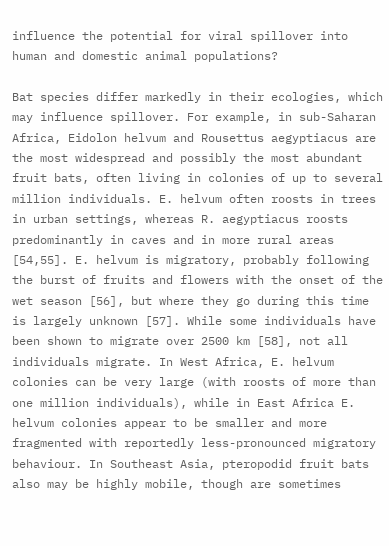influence the potential for viral spillover into human and domestic animal populations?

Bat species differ markedly in their ecologies, which may influence spillover. For example, in sub-Saharan Africa, Eidolon helvum and Rousettus aegyptiacus are the most widespread and possibly the most abundant fruit bats, often living in colonies of up to several million individuals. E. helvum often roosts in trees in urban settings, whereas R. aegyptiacus roosts predominantly in caves and in more rural areas [54,55]. E. helvum is migratory, probably following the burst of fruits and flowers with the onset of the wet season [56], but where they go during this time is largely unknown [57]. While some individuals have been shown to migrate over 2500 km [58], not all individuals migrate. In West Africa, E. helvum colonies can be very large (with roosts of more than one million individuals), while in East Africa E. helvum colonies appear to be smaller and more fragmented with reportedly less-pronounced migratory behaviour. In Southeast Asia, pteropodid fruit bats also may be highly mobile, though are sometimes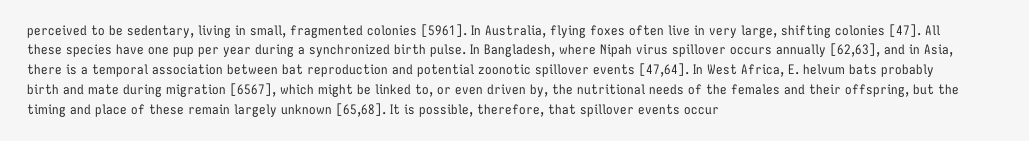perceived to be sedentary, living in small, fragmented colonies [5961]. In Australia, flying foxes often live in very large, shifting colonies [47]. All these species have one pup per year during a synchronized birth pulse. In Bangladesh, where Nipah virus spillover occurs annually [62,63], and in Asia, there is a temporal association between bat reproduction and potential zoonotic spillover events [47,64]. In West Africa, E. helvum bats probably birth and mate during migration [6567], which might be linked to, or even driven by, the nutritional needs of the females and their offspring, but the timing and place of these remain largely unknown [65,68]. It is possible, therefore, that spillover events occur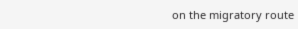on the migratory route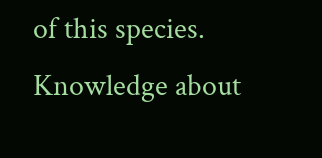of this species. Knowledge about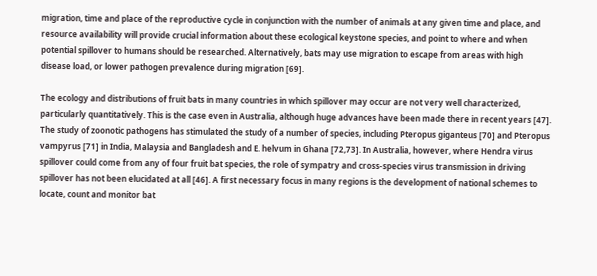migration, time and place of the reproductive cycle in conjunction with the number of animals at any given time and place, and resource availability will provide crucial information about these ecological keystone species, and point to where and when potential spillover to humans should be researched. Alternatively, bats may use migration to escape from areas with high disease load, or lower pathogen prevalence during migration [69].

The ecology and distributions of fruit bats in many countries in which spillover may occur are not very well characterized, particularly quantitatively. This is the case even in Australia, although huge advances have been made there in recent years [47]. The study of zoonotic pathogens has stimulated the study of a number of species, including Pteropus giganteus [70] and Pteropus vampyrus [71] in India, Malaysia and Bangladesh and E. helvum in Ghana [72,73]. In Australia, however, where Hendra virus spillover could come from any of four fruit bat species, the role of sympatry and cross-species virus transmission in driving spillover has not been elucidated at all [46]. A first necessary focus in many regions is the development of national schemes to locate, count and monitor bat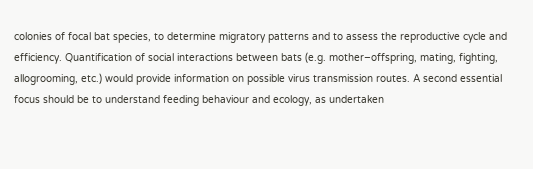colonies of focal bat species, to determine migratory patterns and to assess the reproductive cycle and efficiency. Quantification of social interactions between bats (e.g. mother–offspring, mating, fighting, allogrooming, etc.) would provide information on possible virus transmission routes. A second essential focus should be to understand feeding behaviour and ecology, as undertaken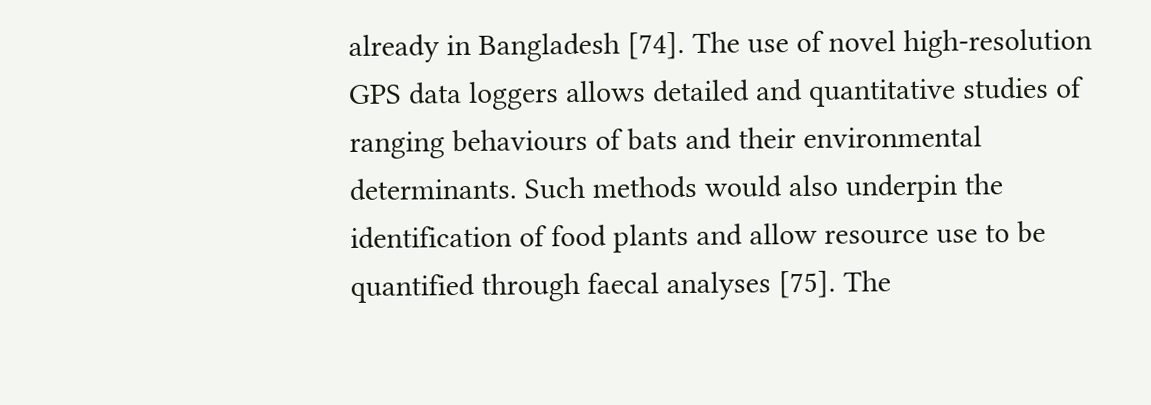already in Bangladesh [74]. The use of novel high-resolution GPS data loggers allows detailed and quantitative studies of ranging behaviours of bats and their environmental determinants. Such methods would also underpin the identification of food plants and allow resource use to be quantified through faecal analyses [75]. The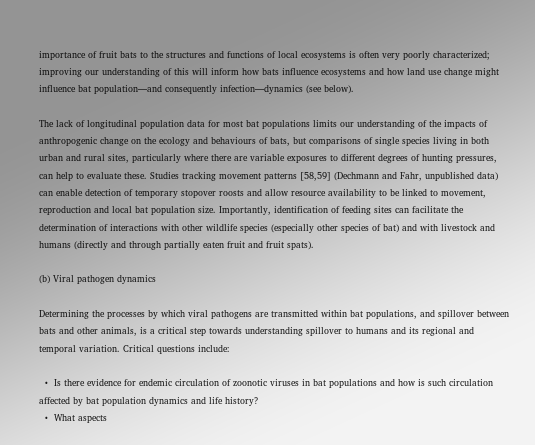importance of fruit bats to the structures and functions of local ecosystems is often very poorly characterized; improving our understanding of this will inform how bats influence ecosystems and how land use change might influence bat population—and consequently infection—dynamics (see below).

The lack of longitudinal population data for most bat populations limits our understanding of the impacts of anthropogenic change on the ecology and behaviours of bats, but comparisons of single species living in both urban and rural sites, particularly where there are variable exposures to different degrees of hunting pressures, can help to evaluate these. Studies tracking movement patterns [58,59] (Dechmann and Fahr, unpublished data) can enable detection of temporary stopover roosts and allow resource availability to be linked to movement, reproduction and local bat population size. Importantly, identification of feeding sites can facilitate the determination of interactions with other wildlife species (especially other species of bat) and with livestock and humans (directly and through partially eaten fruit and fruit spats).

(b) Viral pathogen dynamics

Determining the processes by which viral pathogens are transmitted within bat populations, and spillover between bats and other animals, is a critical step towards understanding spillover to humans and its regional and temporal variation. Critical questions include:

  •  Is there evidence for endemic circulation of zoonotic viruses in bat populations and how is such circulation affected by bat population dynamics and life history?
  •  What aspects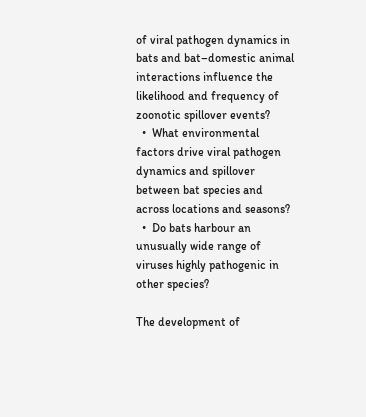of viral pathogen dynamics in bats and bat–domestic animal interactions influence the likelihood and frequency of zoonotic spillover events?
  •  What environmental factors drive viral pathogen dynamics and spillover between bat species and across locations and seasons?
  •  Do bats harbour an unusually wide range of viruses highly pathogenic in other species?

The development of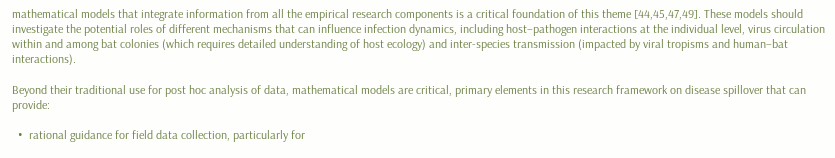mathematical models that integrate information from all the empirical research components is a critical foundation of this theme [44,45,47,49]. These models should investigate the potential roles of different mechanisms that can influence infection dynamics, including host–pathogen interactions at the individual level, virus circulation within and among bat colonies (which requires detailed understanding of host ecology) and inter-species transmission (impacted by viral tropisms and human–bat interactions).

Beyond their traditional use for post hoc analysis of data, mathematical models are critical, primary elements in this research framework on disease spillover that can provide:

  •  rational guidance for field data collection, particularly for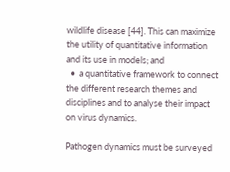wildlife disease [44]. This can maximize the utility of quantitative information and its use in models; and
  •  a quantitative framework to connect the different research themes and disciplines and to analyse their impact on virus dynamics.

Pathogen dynamics must be surveyed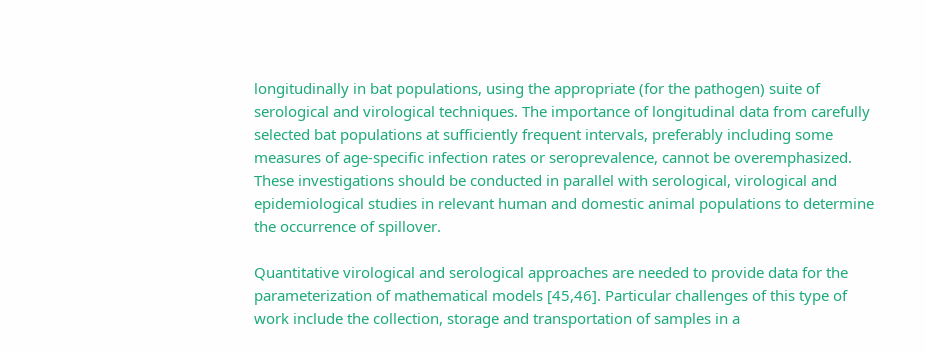longitudinally in bat populations, using the appropriate (for the pathogen) suite of serological and virological techniques. The importance of longitudinal data from carefully selected bat populations at sufficiently frequent intervals, preferably including some measures of age-specific infection rates or seroprevalence, cannot be overemphasized. These investigations should be conducted in parallel with serological, virological and epidemiological studies in relevant human and domestic animal populations to determine the occurrence of spillover.

Quantitative virological and serological approaches are needed to provide data for the parameterization of mathematical models [45,46]. Particular challenges of this type of work include the collection, storage and transportation of samples in a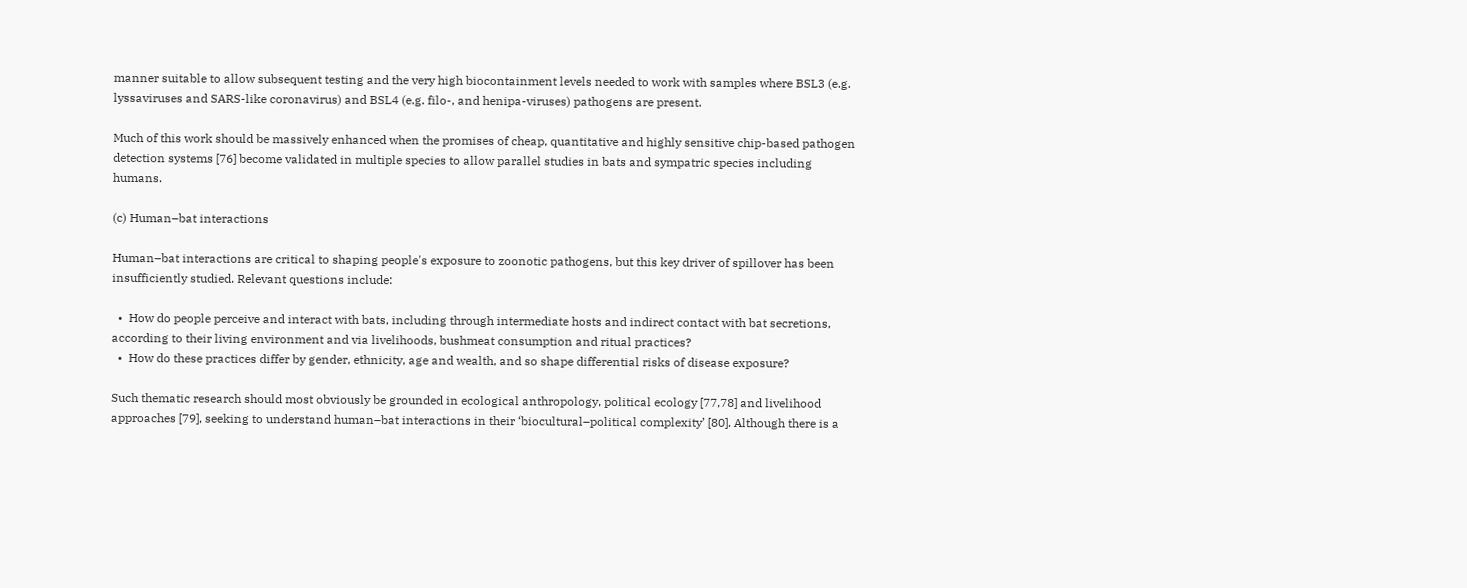manner suitable to allow subsequent testing and the very high biocontainment levels needed to work with samples where BSL3 (e.g. lyssaviruses and SARS-like coronavirus) and BSL4 (e.g. filo-, and henipa-viruses) pathogens are present.

Much of this work should be massively enhanced when the promises of cheap, quantitative and highly sensitive chip-based pathogen detection systems [76] become validated in multiple species to allow parallel studies in bats and sympatric species including humans.

(c) Human–bat interactions

Human–bat interactions are critical to shaping people's exposure to zoonotic pathogens, but this key driver of spillover has been insufficiently studied. Relevant questions include:

  •  How do people perceive and interact with bats, including through intermediate hosts and indirect contact with bat secretions, according to their living environment and via livelihoods, bushmeat consumption and ritual practices?
  •  How do these practices differ by gender, ethnicity, age and wealth, and so shape differential risks of disease exposure?

Such thematic research should most obviously be grounded in ecological anthropology, political ecology [77,78] and livelihood approaches [79], seeking to understand human–bat interactions in their ‘biocultural–political complexity’ [80]. Although there is a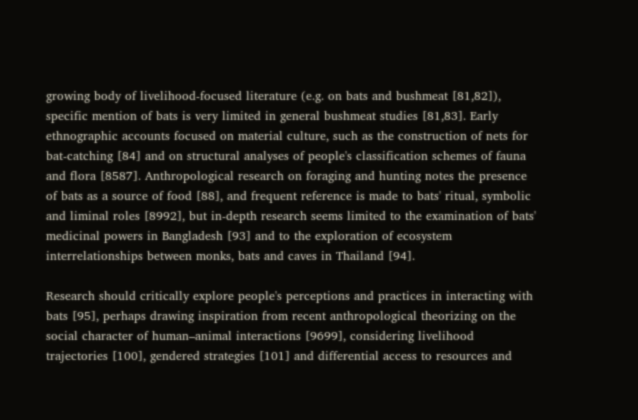growing body of livelihood-focused literature (e.g. on bats and bushmeat [81,82]), specific mention of bats is very limited in general bushmeat studies [81,83]. Early ethnographic accounts focused on material culture, such as the construction of nets for bat-catching [84] and on structural analyses of people's classification schemes of fauna and flora [8587]. Anthropological research on foraging and hunting notes the presence of bats as a source of food [88], and frequent reference is made to bats' ritual, symbolic and liminal roles [8992], but in-depth research seems limited to the examination of bats' medicinal powers in Bangladesh [93] and to the exploration of ecosystem interrelationships between monks, bats and caves in Thailand [94].

Research should critically explore people's perceptions and practices in interacting with bats [95], perhaps drawing inspiration from recent anthropological theorizing on the social character of human–animal interactions [9699], considering livelihood trajectories [100], gendered strategies [101] and differential access to resources and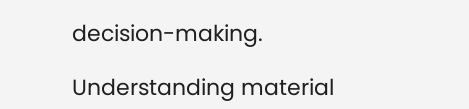decision-making.

Understanding material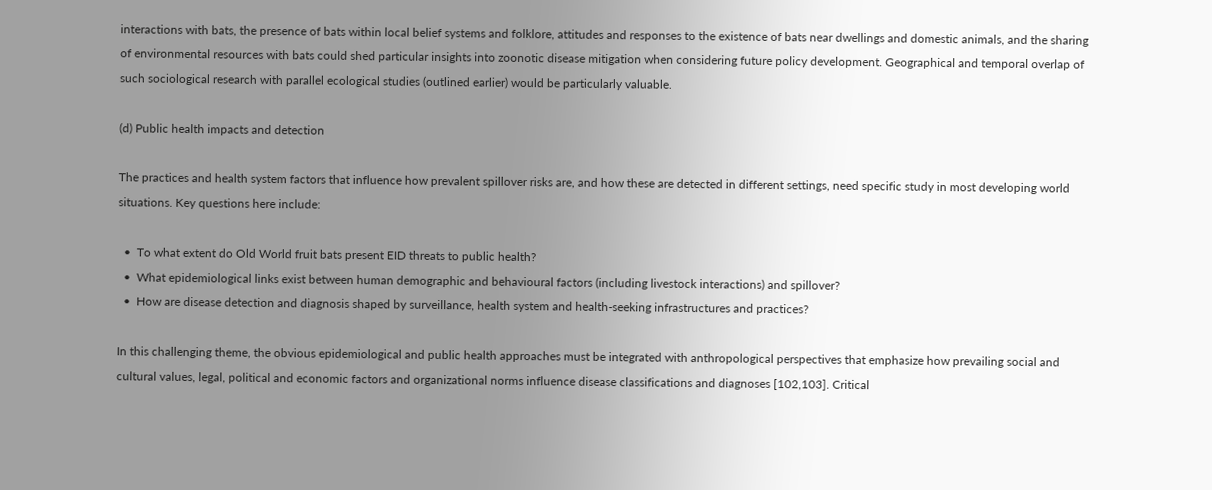interactions with bats, the presence of bats within local belief systems and folklore, attitudes and responses to the existence of bats near dwellings and domestic animals, and the sharing of environmental resources with bats could shed particular insights into zoonotic disease mitigation when considering future policy development. Geographical and temporal overlap of such sociological research with parallel ecological studies (outlined earlier) would be particularly valuable.

(d) Public health impacts and detection

The practices and health system factors that influence how prevalent spillover risks are, and how these are detected in different settings, need specific study in most developing world situations. Key questions here include:

  •  To what extent do Old World fruit bats present EID threats to public health?
  •  What epidemiological links exist between human demographic and behavioural factors (including livestock interactions) and spillover?
  •  How are disease detection and diagnosis shaped by surveillance, health system and health-seeking infrastructures and practices?

In this challenging theme, the obvious epidemiological and public health approaches must be integrated with anthropological perspectives that emphasize how prevailing social and cultural values, legal, political and economic factors and organizational norms influence disease classifications and diagnoses [102,103]. Critical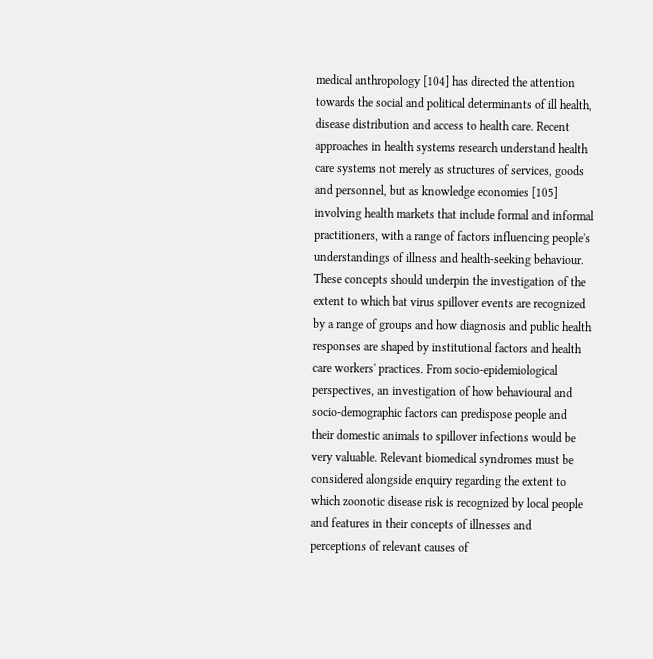medical anthropology [104] has directed the attention towards the social and political determinants of ill health, disease distribution and access to health care. Recent approaches in health systems research understand health care systems not merely as structures of services, goods and personnel, but as knowledge economies [105] involving health markets that include formal and informal practitioners, with a range of factors influencing people's understandings of illness and health-seeking behaviour. These concepts should underpin the investigation of the extent to which bat virus spillover events are recognized by a range of groups and how diagnosis and public health responses are shaped by institutional factors and health care workers' practices. From socio-epidemiological perspectives, an investigation of how behavioural and socio-demographic factors can predispose people and their domestic animals to spillover infections would be very valuable. Relevant biomedical syndromes must be considered alongside enquiry regarding the extent to which zoonotic disease risk is recognized by local people and features in their concepts of illnesses and perceptions of relevant causes of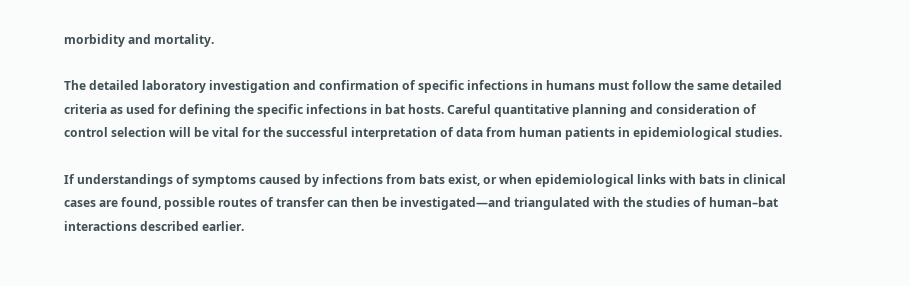morbidity and mortality.

The detailed laboratory investigation and confirmation of specific infections in humans must follow the same detailed criteria as used for defining the specific infections in bat hosts. Careful quantitative planning and consideration of control selection will be vital for the successful interpretation of data from human patients in epidemiological studies.

If understandings of symptoms caused by infections from bats exist, or when epidemiological links with bats in clinical cases are found, possible routes of transfer can then be investigated—and triangulated with the studies of human–bat interactions described earlier.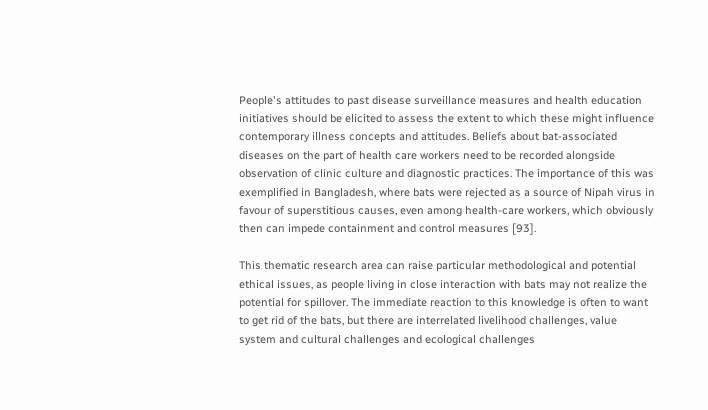People's attitudes to past disease surveillance measures and health education initiatives should be elicited to assess the extent to which these might influence contemporary illness concepts and attitudes. Beliefs about bat-associated diseases on the part of health care workers need to be recorded alongside observation of clinic culture and diagnostic practices. The importance of this was exemplified in Bangladesh, where bats were rejected as a source of Nipah virus in favour of superstitious causes, even among health-care workers, which obviously then can impede containment and control measures [93].

This thematic research area can raise particular methodological and potential ethical issues, as people living in close interaction with bats may not realize the potential for spillover. The immediate reaction to this knowledge is often to want to get rid of the bats, but there are interrelated livelihood challenges, value system and cultural challenges and ecological challenges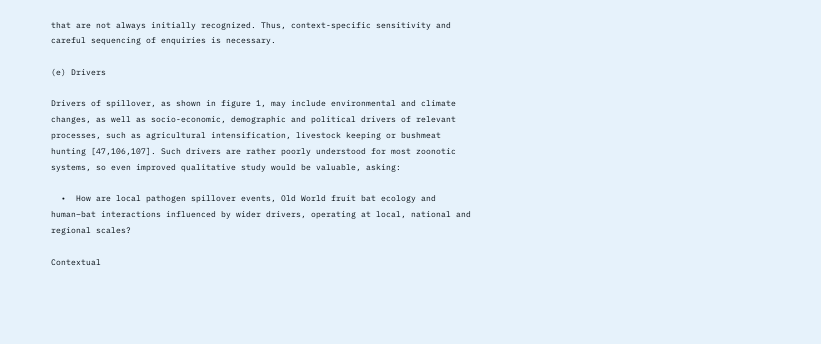that are not always initially recognized. Thus, context-specific sensitivity and careful sequencing of enquiries is necessary.

(e) Drivers

Drivers of spillover, as shown in figure 1, may include environmental and climate changes, as well as socio-economic, demographic and political drivers of relevant processes, such as agricultural intensification, livestock keeping or bushmeat hunting [47,106,107]. Such drivers are rather poorly understood for most zoonotic systems, so even improved qualitative study would be valuable, asking:

  •  How are local pathogen spillover events, Old World fruit bat ecology and human–bat interactions influenced by wider drivers, operating at local, national and regional scales?

Contextual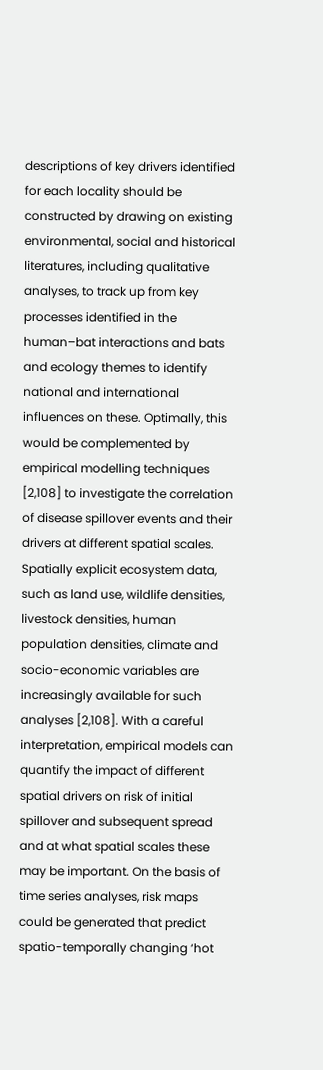descriptions of key drivers identified for each locality should be constructed by drawing on existing environmental, social and historical literatures, including qualitative analyses, to track up from key processes identified in the human–bat interactions and bats and ecology themes to identify national and international influences on these. Optimally, this would be complemented by empirical modelling techniques [2,108] to investigate the correlation of disease spillover events and their drivers at different spatial scales. Spatially explicit ecosystem data, such as land use, wildlife densities, livestock densities, human population densities, climate and socio-economic variables are increasingly available for such analyses [2,108]. With a careful interpretation, empirical models can quantify the impact of different spatial drivers on risk of initial spillover and subsequent spread and at what spatial scales these may be important. On the basis of time series analyses, risk maps could be generated that predict spatio-temporally changing ‘hot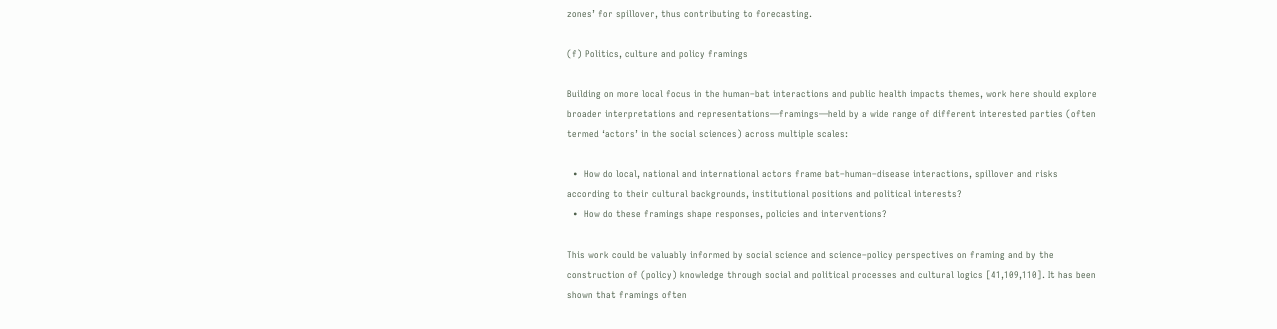zones’ for spillover, thus contributing to forecasting.

(f) Politics, culture and policy framings

Building on more local focus in the human–bat interactions and public health impacts themes, work here should explore broader interpretations and representations—framings—held by a wide range of different interested parties (often termed ‘actors’ in the social sciences) across multiple scales:

  •  How do local, national and international actors frame bat–human–disease interactions, spillover and risks according to their cultural backgrounds, institutional positions and political interests?
  •  How do these framings shape responses, policies and interventions?

This work could be valuably informed by social science and science–policy perspectives on framing and by the construction of (policy) knowledge through social and political processes and cultural logics [41,109,110]. It has been shown that framings often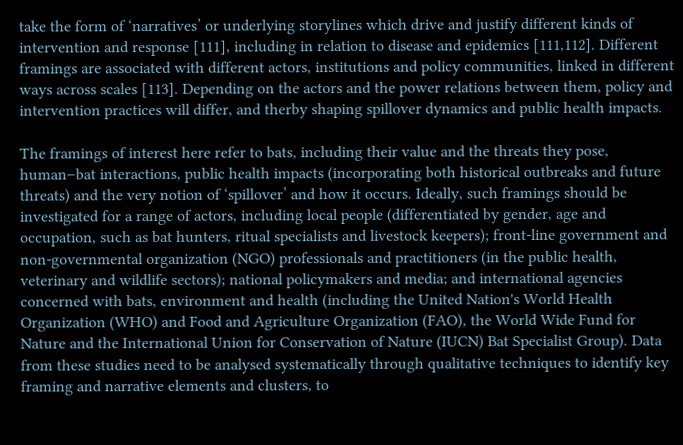take the form of ‘narratives’ or underlying storylines which drive and justify different kinds of intervention and response [111], including in relation to disease and epidemics [111,112]. Different framings are associated with different actors, institutions and policy communities, linked in different ways across scales [113]. Depending on the actors and the power relations between them, policy and intervention practices will differ, and therby shaping spillover dynamics and public health impacts.

The framings of interest here refer to bats, including their value and the threats they pose, human–bat interactions, public health impacts (incorporating both historical outbreaks and future threats) and the very notion of ‘spillover’ and how it occurs. Ideally, such framings should be investigated for a range of actors, including local people (differentiated by gender, age and occupation, such as bat hunters, ritual specialists and livestock keepers); front-line government and non-governmental organization (NGO) professionals and practitioners (in the public health, veterinary and wildlife sectors); national policymakers and media; and international agencies concerned with bats, environment and health (including the United Nation's World Health Organization (WHO) and Food and Agriculture Organization (FAO), the World Wide Fund for Nature and the International Union for Conservation of Nature (IUCN) Bat Specialist Group). Data from these studies need to be analysed systematically through qualitative techniques to identify key framing and narrative elements and clusters, to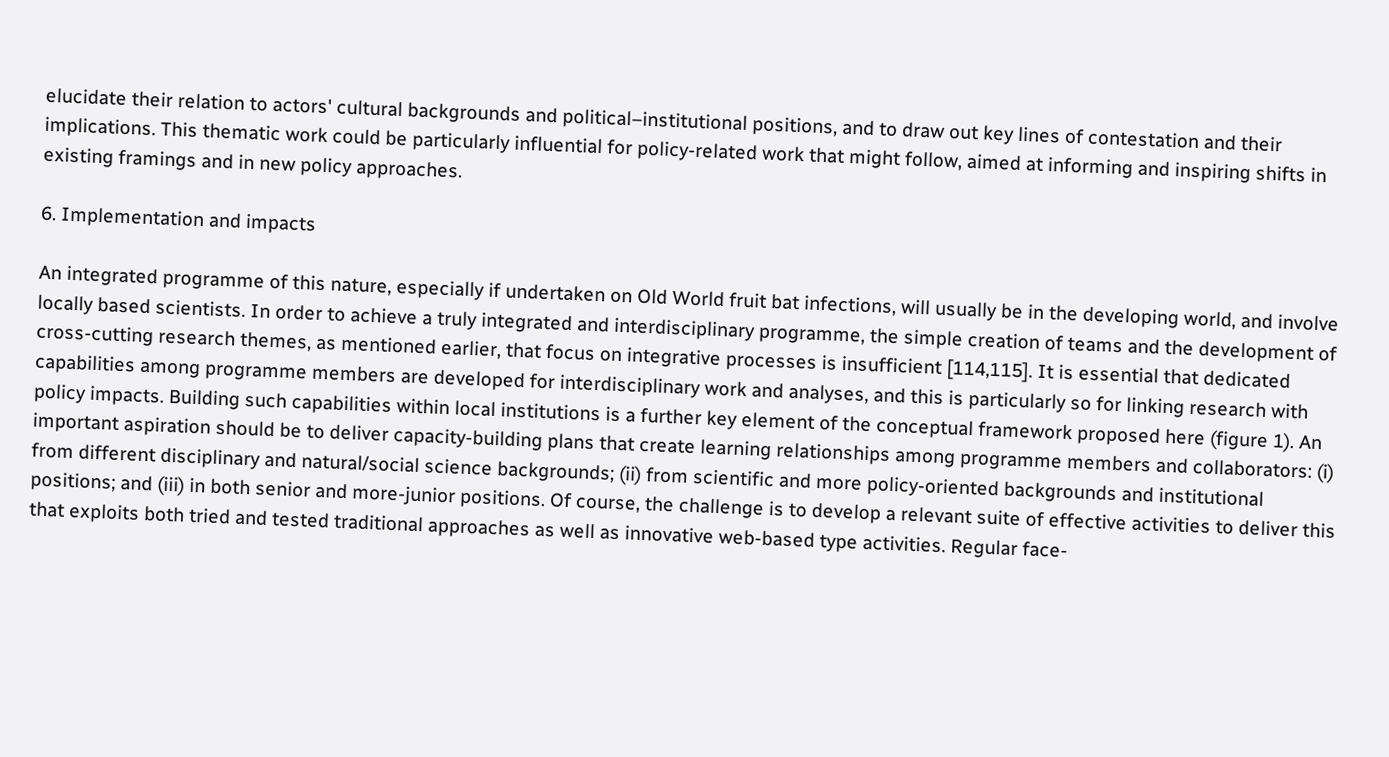elucidate their relation to actors' cultural backgrounds and political–institutional positions, and to draw out key lines of contestation and their implications. This thematic work could be particularly influential for policy-related work that might follow, aimed at informing and inspiring shifts in existing framings and in new policy approaches.

6. Implementation and impacts

An integrated programme of this nature, especially if undertaken on Old World fruit bat infections, will usually be in the developing world, and involve locally based scientists. In order to achieve a truly integrated and interdisciplinary programme, the simple creation of teams and the development of cross-cutting research themes, as mentioned earlier, that focus on integrative processes is insufficient [114,115]. It is essential that dedicated capabilities among programme members are developed for interdisciplinary work and analyses, and this is particularly so for linking research with policy impacts. Building such capabilities within local institutions is a further key element of the conceptual framework proposed here (figure 1). An important aspiration should be to deliver capacity-building plans that create learning relationships among programme members and collaborators: (i) from different disciplinary and natural/social science backgrounds; (ii) from scientific and more policy-oriented backgrounds and institutional positions; and (iii) in both senior and more-junior positions. Of course, the challenge is to develop a relevant suite of effective activities to deliver this that exploits both tried and tested traditional approaches as well as innovative web-based type activities. Regular face-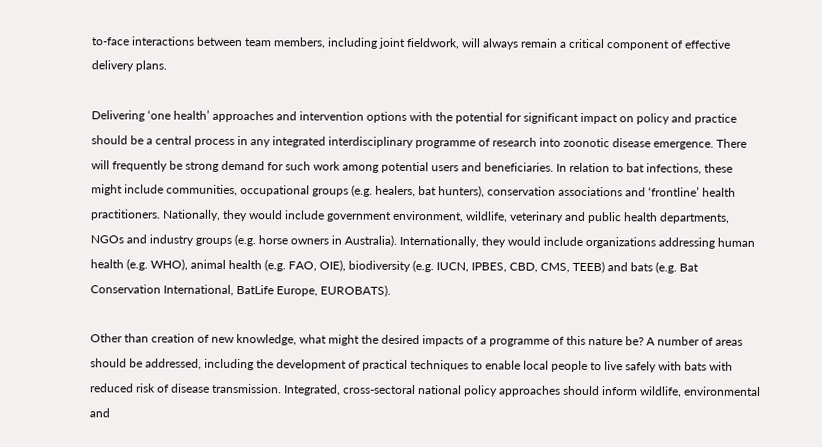to-face interactions between team members, including joint fieldwork, will always remain a critical component of effective delivery plans.

Delivering ‘one health’ approaches and intervention options with the potential for significant impact on policy and practice should be a central process in any integrated interdisciplinary programme of research into zoonotic disease emergence. There will frequently be strong demand for such work among potential users and beneficiaries. In relation to bat infections, these might include communities, occupational groups (e.g. healers, bat hunters), conservation associations and ‘frontline’ health practitioners. Nationally, they would include government environment, wildlife, veterinary and public health departments, NGOs and industry groups (e.g. horse owners in Australia). Internationally, they would include organizations addressing human health (e.g. WHO), animal health (e.g. FAO, OIE), biodiversity (e.g. IUCN, IPBES, CBD, CMS, TEEB) and bats (e.g. Bat Conservation International, BatLife Europe, EUROBATS).

Other than creation of new knowledge, what might the desired impacts of a programme of this nature be? A number of areas should be addressed, including the development of practical techniques to enable local people to live safely with bats with reduced risk of disease transmission. Integrated, cross-sectoral national policy approaches should inform wildlife, environmental and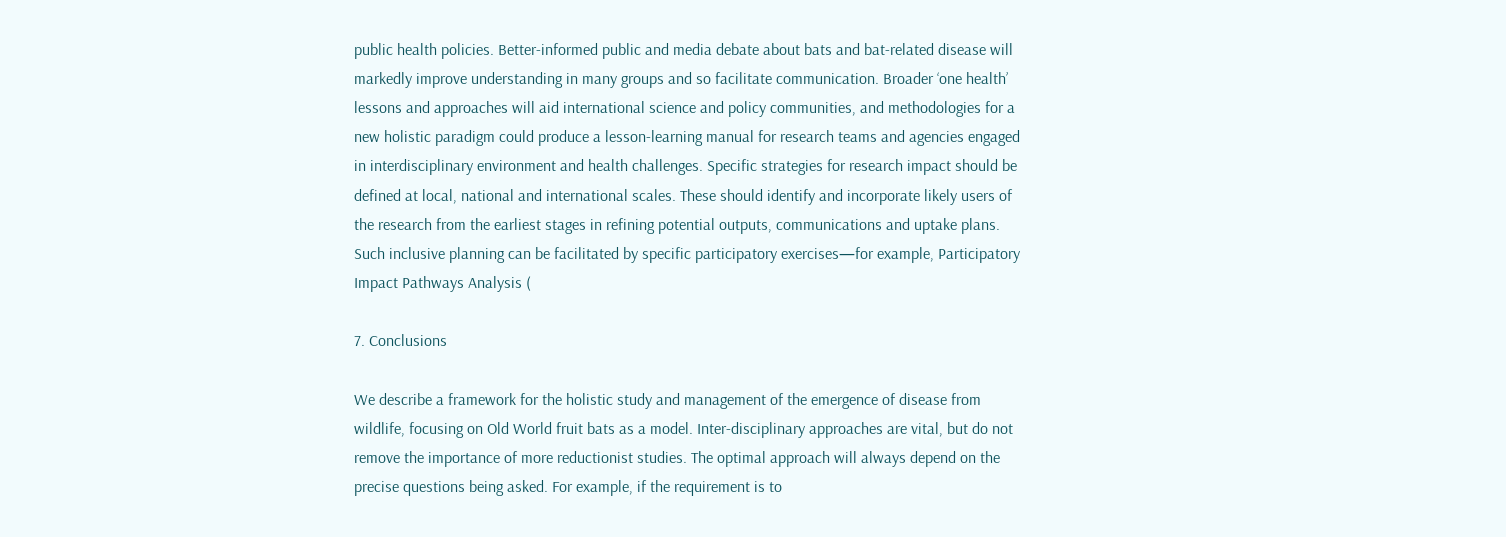public health policies. Better-informed public and media debate about bats and bat-related disease will markedly improve understanding in many groups and so facilitate communication. Broader ‘one health’ lessons and approaches will aid international science and policy communities, and methodologies for a new holistic paradigm could produce a lesson-learning manual for research teams and agencies engaged in interdisciplinary environment and health challenges. Specific strategies for research impact should be defined at local, national and international scales. These should identify and incorporate likely users of the research from the earliest stages in refining potential outputs, communications and uptake plans. Such inclusive planning can be facilitated by specific participatory exercises—for example, Participatory Impact Pathways Analysis (

7. Conclusions

We describe a framework for the holistic study and management of the emergence of disease from wildlife, focusing on Old World fruit bats as a model. Inter-disciplinary approaches are vital, but do not remove the importance of more reductionist studies. The optimal approach will always depend on the precise questions being asked. For example, if the requirement is to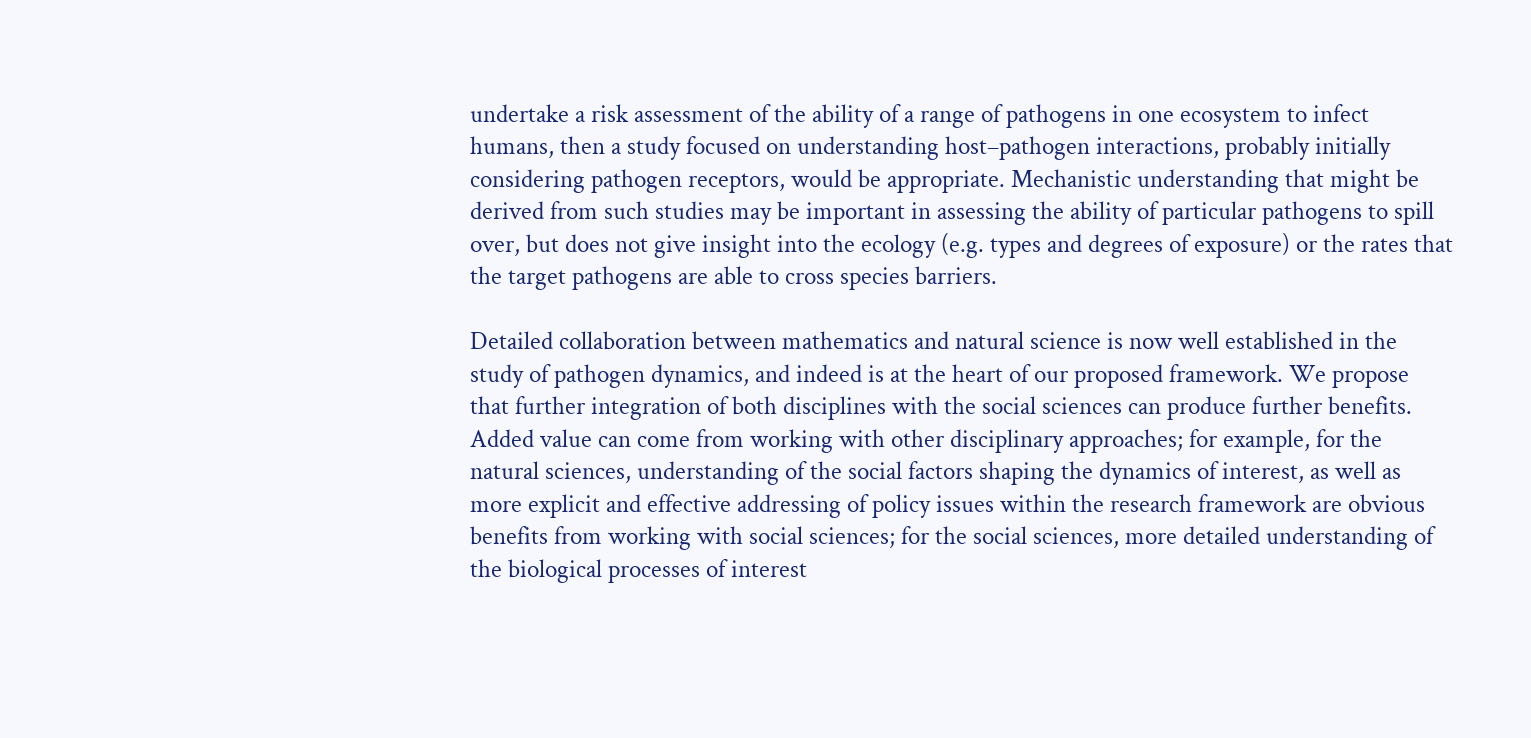undertake a risk assessment of the ability of a range of pathogens in one ecosystem to infect humans, then a study focused on understanding host–pathogen interactions, probably initially considering pathogen receptors, would be appropriate. Mechanistic understanding that might be derived from such studies may be important in assessing the ability of particular pathogens to spill over, but does not give insight into the ecology (e.g. types and degrees of exposure) or the rates that the target pathogens are able to cross species barriers.

Detailed collaboration between mathematics and natural science is now well established in the study of pathogen dynamics, and indeed is at the heart of our proposed framework. We propose that further integration of both disciplines with the social sciences can produce further benefits. Added value can come from working with other disciplinary approaches; for example, for the natural sciences, understanding of the social factors shaping the dynamics of interest, as well as more explicit and effective addressing of policy issues within the research framework are obvious benefits from working with social sciences; for the social sciences, more detailed understanding of the biological processes of interest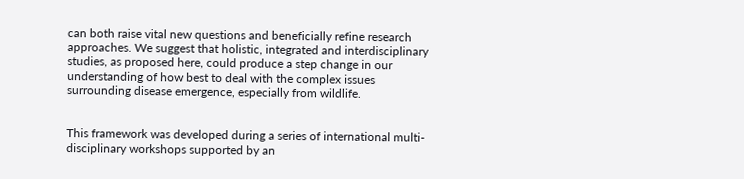can both raise vital new questions and beneficially refine research approaches. We suggest that holistic, integrated and interdisciplinary studies, as proposed here, could produce a step change in our understanding of how best to deal with the complex issues surrounding disease emergence, especially from wildlife.


This framework was developed during a series of international multi-disciplinary workshops supported by an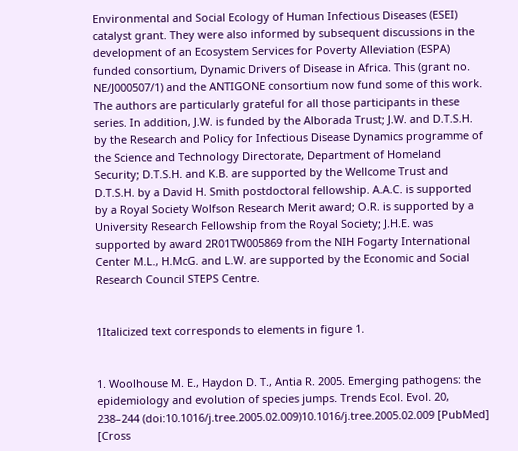Environmental and Social Ecology of Human Infectious Diseases (ESEI) catalyst grant. They were also informed by subsequent discussions in the development of an Ecosystem Services for Poverty Alleviation (ESPA) funded consortium, Dynamic Drivers of Disease in Africa. This (grant no. NE/J000507/1) and the ANTIGONE consortium now fund some of this work. The authors are particularly grateful for all those participants in these series. In addition, J.W. is funded by the Alborada Trust; J.W. and D.T.S.H. by the Research and Policy for Infectious Disease Dynamics programme of the Science and Technology Directorate, Department of Homeland Security; D.T.S.H. and K.B. are supported by the Wellcome Trust and D.T.S.H. by a David H. Smith postdoctoral fellowship. A.A.C. is supported by a Royal Society Wolfson Research Merit award; O.R. is supported by a University Research Fellowship from the Royal Society; J.H.E. was supported by award 2R01TW005869 from the NIH Fogarty International Center M.L., H.McG. and L.W. are supported by the Economic and Social Research Council STEPS Centre.


1Italicized text corresponds to elements in figure 1.


1. Woolhouse M. E., Haydon D. T., Antia R. 2005. Emerging pathogens: the epidemiology and evolution of species jumps. Trends Ecol. Evol. 20, 238–244 (doi:10.1016/j.tree.2005.02.009)10.1016/j.tree.2005.02.009 [PubMed] [Cross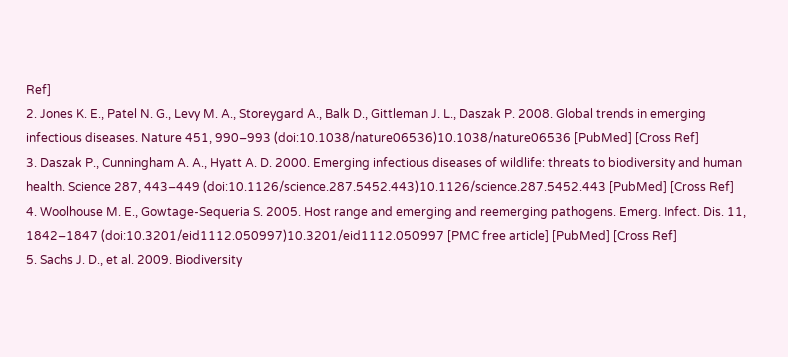Ref]
2. Jones K. E., Patel N. G., Levy M. A., Storeygard A., Balk D., Gittleman J. L., Daszak P. 2008. Global trends in emerging infectious diseases. Nature 451, 990–993 (doi:10.1038/nature06536)10.1038/nature06536 [PubMed] [Cross Ref]
3. Daszak P., Cunningham A. A., Hyatt A. D. 2000. Emerging infectious diseases of wildlife: threats to biodiversity and human health. Science 287, 443–449 (doi:10.1126/science.287.5452.443)10.1126/science.287.5452.443 [PubMed] [Cross Ref]
4. Woolhouse M. E., Gowtage-Sequeria S. 2005. Host range and emerging and reemerging pathogens. Emerg. Infect. Dis. 11, 1842–1847 (doi:10.3201/eid1112.050997)10.3201/eid1112.050997 [PMC free article] [PubMed] [Cross Ref]
5. Sachs J. D., et al. 2009. Biodiversity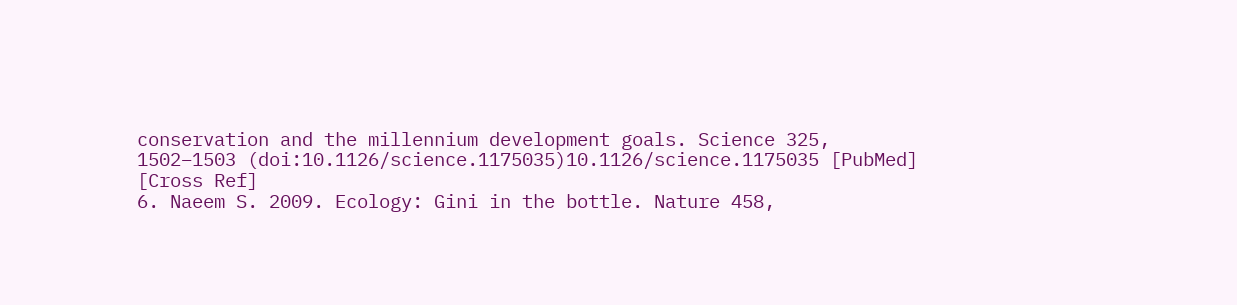conservation and the millennium development goals. Science 325, 1502–1503 (doi:10.1126/science.1175035)10.1126/science.1175035 [PubMed] [Cross Ref]
6. Naeem S. 2009. Ecology: Gini in the bottle. Nature 458,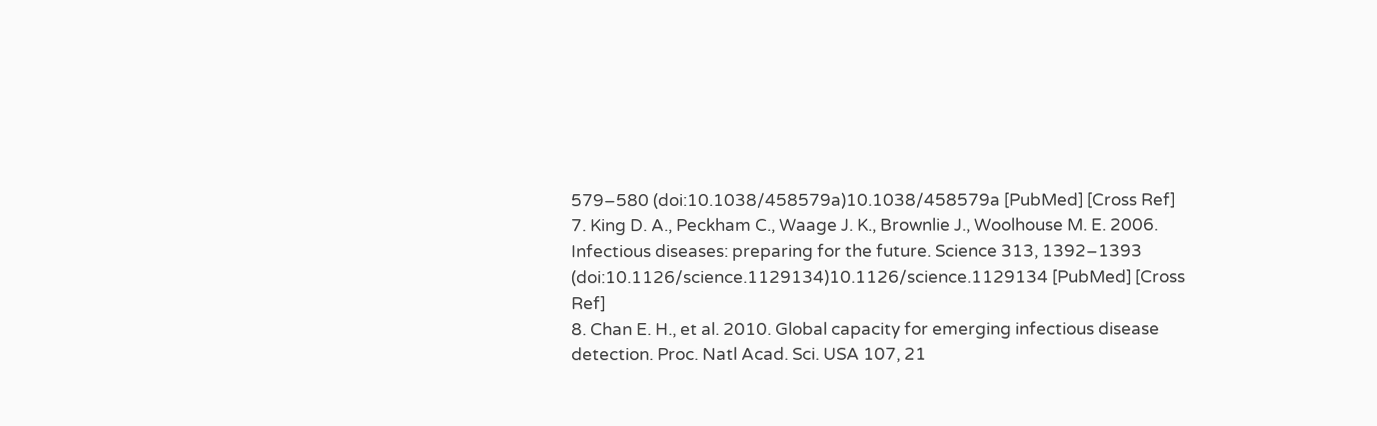579–580 (doi:10.1038/458579a)10.1038/458579a [PubMed] [Cross Ref]
7. King D. A., Peckham C., Waage J. K., Brownlie J., Woolhouse M. E. 2006. Infectious diseases: preparing for the future. Science 313, 1392–1393 (doi:10.1126/science.1129134)10.1126/science.1129134 [PubMed] [Cross Ref]
8. Chan E. H., et al. 2010. Global capacity for emerging infectious disease detection. Proc. Natl Acad. Sci. USA 107, 21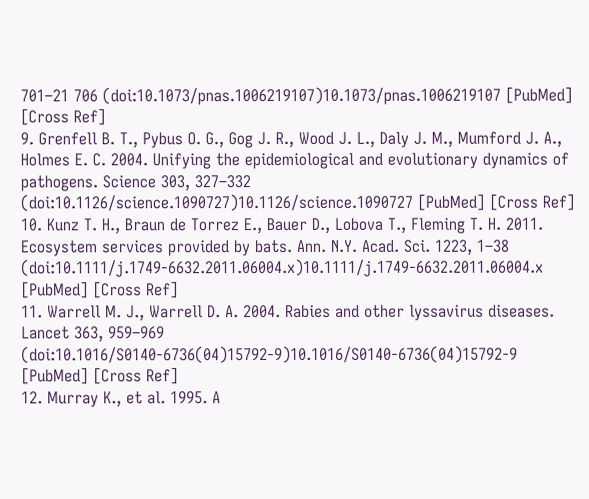701–21 706 (doi:10.1073/pnas.1006219107)10.1073/pnas.1006219107 [PubMed] [Cross Ref]
9. Grenfell B. T., Pybus O. G., Gog J. R., Wood J. L., Daly J. M., Mumford J. A., Holmes E. C. 2004. Unifying the epidemiological and evolutionary dynamics of pathogens. Science 303, 327–332 (doi:10.1126/science.1090727)10.1126/science.1090727 [PubMed] [Cross Ref]
10. Kunz T. H., Braun de Torrez E., Bauer D., Lobova T., Fleming T. H. 2011. Ecosystem services provided by bats. Ann. N.Y. Acad. Sci. 1223, 1–38 (doi:10.1111/j.1749-6632.2011.06004.x)10.1111/j.1749-6632.2011.06004.x [PubMed] [Cross Ref]
11. Warrell M. J., Warrell D. A. 2004. Rabies and other lyssavirus diseases. Lancet 363, 959–969 (doi:10.1016/S0140-6736(04)15792-9)10.1016/S0140-6736(04)15792-9 [PubMed] [Cross Ref]
12. Murray K., et al. 1995. A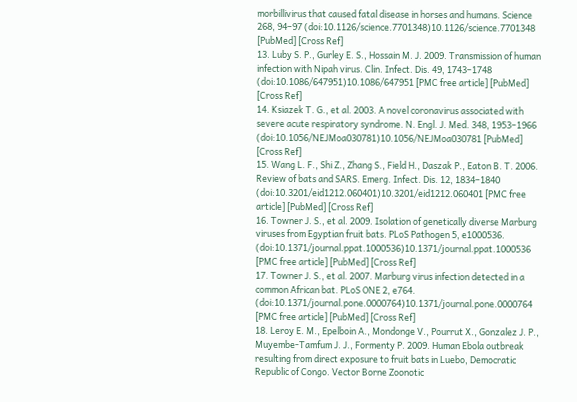morbillivirus that caused fatal disease in horses and humans. Science 268, 94–97 (doi:10.1126/science.7701348)10.1126/science.7701348 [PubMed] [Cross Ref]
13. Luby S. P., Gurley E. S., Hossain M. J. 2009. Transmission of human infection with Nipah virus. Clin. Infect. Dis. 49, 1743–1748 (doi:10.1086/647951)10.1086/647951 [PMC free article] [PubMed] [Cross Ref]
14. Ksiazek T. G., et al. 2003. A novel coronavirus associated with severe acute respiratory syndrome. N. Engl. J. Med. 348, 1953–1966 (doi:10.1056/NEJMoa030781)10.1056/NEJMoa030781 [PubMed] [Cross Ref]
15. Wang L. F., Shi Z., Zhang S., Field H., Daszak P., Eaton B. T. 2006. Review of bats and SARS. Emerg. Infect. Dis. 12, 1834–1840 (doi:10.3201/eid1212.060401)10.3201/eid1212.060401 [PMC free article] [PubMed] [Cross Ref]
16. Towner J. S., et al. 2009. Isolation of genetically diverse Marburg viruses from Egyptian fruit bats. PLoS Pathogen 5, e1000536. (doi:10.1371/journal.ppat.1000536)10.1371/journal.ppat.1000536 [PMC free article] [PubMed] [Cross Ref]
17. Towner J. S., et al. 2007. Marburg virus infection detected in a common African bat. PLoS ONE 2, e764. (doi:10.1371/journal.pone.0000764)10.1371/journal.pone.0000764 [PMC free article] [PubMed] [Cross Ref]
18. Leroy E. M., Epelboin A., Mondonge V., Pourrut X., Gonzalez J. P., Muyembe-Tamfum J. J., Formenty P. 2009. Human Ebola outbreak resulting from direct exposure to fruit bats in Luebo, Democratic Republic of Congo. Vector Borne Zoonotic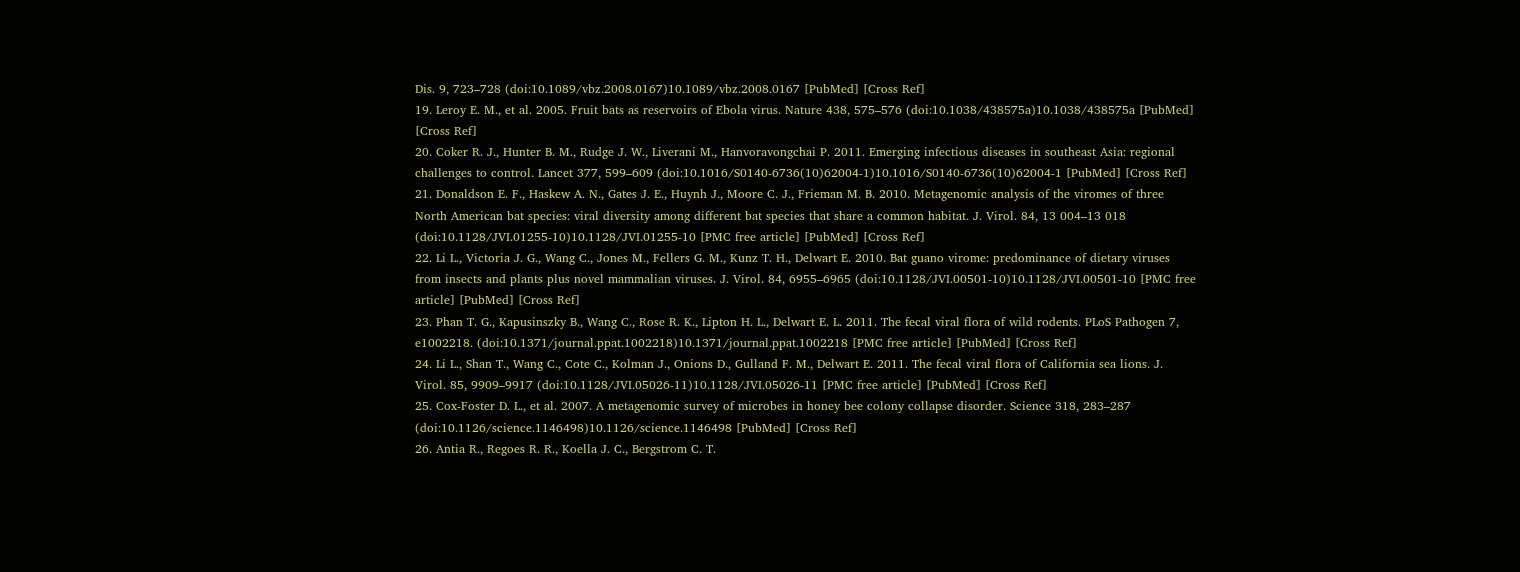Dis. 9, 723–728 (doi:10.1089/vbz.2008.0167)10.1089/vbz.2008.0167 [PubMed] [Cross Ref]
19. Leroy E. M., et al. 2005. Fruit bats as reservoirs of Ebola virus. Nature 438, 575–576 (doi:10.1038/438575a)10.1038/438575a [PubMed] [Cross Ref]
20. Coker R. J., Hunter B. M., Rudge J. W., Liverani M., Hanvoravongchai P. 2011. Emerging infectious diseases in southeast Asia: regional challenges to control. Lancet 377, 599–609 (doi:10.1016/S0140-6736(10)62004-1)10.1016/S0140-6736(10)62004-1 [PubMed] [Cross Ref]
21. Donaldson E. F., Haskew A. N., Gates J. E., Huynh J., Moore C. J., Frieman M. B. 2010. Metagenomic analysis of the viromes of three North American bat species: viral diversity among different bat species that share a common habitat. J. Virol. 84, 13 004–13 018 (doi:10.1128/JVI.01255-10)10.1128/JVI.01255-10 [PMC free article] [PubMed] [Cross Ref]
22. Li L., Victoria J. G., Wang C., Jones M., Fellers G. M., Kunz T. H., Delwart E. 2010. Bat guano virome: predominance of dietary viruses from insects and plants plus novel mammalian viruses. J. Virol. 84, 6955–6965 (doi:10.1128/JVI.00501-10)10.1128/JVI.00501-10 [PMC free article] [PubMed] [Cross Ref]
23. Phan T. G., Kapusinszky B., Wang C., Rose R. K., Lipton H. L., Delwart E. L. 2011. The fecal viral flora of wild rodents. PLoS Pathogen 7, e1002218. (doi:10.1371/journal.ppat.1002218)10.1371/journal.ppat.1002218 [PMC free article] [PubMed] [Cross Ref]
24. Li L., Shan T., Wang C., Cote C., Kolman J., Onions D., Gulland F. M., Delwart E. 2011. The fecal viral flora of California sea lions. J. Virol. 85, 9909–9917 (doi:10.1128/JVI.05026-11)10.1128/JVI.05026-11 [PMC free article] [PubMed] [Cross Ref]
25. Cox-Foster D. L., et al. 2007. A metagenomic survey of microbes in honey bee colony collapse disorder. Science 318, 283–287 (doi:10.1126/science.1146498)10.1126/science.1146498 [PubMed] [Cross Ref]
26. Antia R., Regoes R. R., Koella J. C., Bergstrom C. T.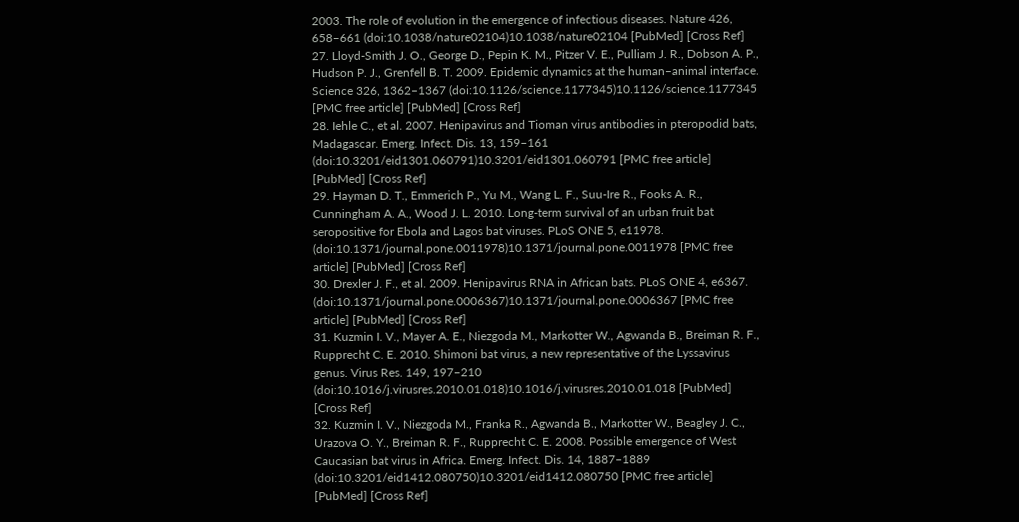2003. The role of evolution in the emergence of infectious diseases. Nature 426, 658–661 (doi:10.1038/nature02104)10.1038/nature02104 [PubMed] [Cross Ref]
27. Lloyd-Smith J. O., George D., Pepin K. M., Pitzer V. E., Pulliam J. R., Dobson A. P., Hudson P. J., Grenfell B. T. 2009. Epidemic dynamics at the human–animal interface. Science 326, 1362–1367 (doi:10.1126/science.1177345)10.1126/science.1177345 [PMC free article] [PubMed] [Cross Ref]
28. Iehle C., et al. 2007. Henipavirus and Tioman virus antibodies in pteropodid bats, Madagascar. Emerg. Infect. Dis. 13, 159–161 (doi:10.3201/eid1301.060791)10.3201/eid1301.060791 [PMC free article] [PubMed] [Cross Ref]
29. Hayman D. T., Emmerich P., Yu M., Wang L. F., Suu-Ire R., Fooks A. R., Cunningham A. A., Wood J. L. 2010. Long-term survival of an urban fruit bat seropositive for Ebola and Lagos bat viruses. PLoS ONE 5, e11978. (doi:10.1371/journal.pone.0011978)10.1371/journal.pone.0011978 [PMC free article] [PubMed] [Cross Ref]
30. Drexler J. F., et al. 2009. Henipavirus RNA in African bats. PLoS ONE 4, e6367. (doi:10.1371/journal.pone.0006367)10.1371/journal.pone.0006367 [PMC free article] [PubMed] [Cross Ref]
31. Kuzmin I. V., Mayer A. E., Niezgoda M., Markotter W., Agwanda B., Breiman R. F., Rupprecht C. E. 2010. Shimoni bat virus, a new representative of the Lyssavirus genus. Virus Res. 149, 197–210 (doi:10.1016/j.virusres.2010.01.018)10.1016/j.virusres.2010.01.018 [PubMed] [Cross Ref]
32. Kuzmin I. V., Niezgoda M., Franka R., Agwanda B., Markotter W., Beagley J. C., Urazova O. Y., Breiman R. F., Rupprecht C. E. 2008. Possible emergence of West Caucasian bat virus in Africa. Emerg. Infect. Dis. 14, 1887–1889 (doi:10.3201/eid1412.080750)10.3201/eid1412.080750 [PMC free article] [PubMed] [Cross Ref]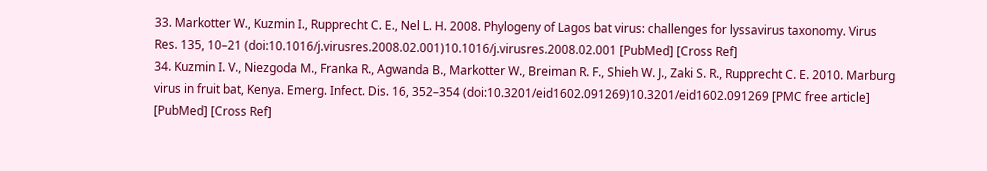33. Markotter W., Kuzmin I., Rupprecht C. E., Nel L. H. 2008. Phylogeny of Lagos bat virus: challenges for lyssavirus taxonomy. Virus Res. 135, 10–21 (doi:10.1016/j.virusres.2008.02.001)10.1016/j.virusres.2008.02.001 [PubMed] [Cross Ref]
34. Kuzmin I. V., Niezgoda M., Franka R., Agwanda B., Markotter W., Breiman R. F., Shieh W. J., Zaki S. R., Rupprecht C. E. 2010. Marburg virus in fruit bat, Kenya. Emerg. Infect. Dis. 16, 352–354 (doi:10.3201/eid1602.091269)10.3201/eid1602.091269 [PMC free article] [PubMed] [Cross Ref]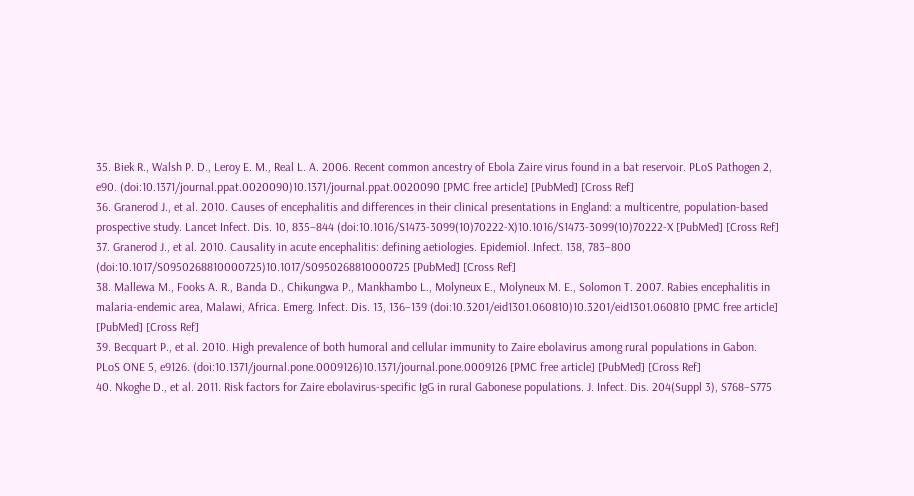35. Biek R., Walsh P. D., Leroy E. M., Real L. A. 2006. Recent common ancestry of Ebola Zaire virus found in a bat reservoir. PLoS Pathogen 2, e90. (doi:10.1371/journal.ppat.0020090)10.1371/journal.ppat.0020090 [PMC free article] [PubMed] [Cross Ref]
36. Granerod J., et al. 2010. Causes of encephalitis and differences in their clinical presentations in England: a multicentre, population-based prospective study. Lancet Infect. Dis. 10, 835–844 (doi:10.1016/S1473-3099(10)70222-X)10.1016/S1473-3099(10)70222-X [PubMed] [Cross Ref]
37. Granerod J., et al. 2010. Causality in acute encephalitis: defining aetiologies. Epidemiol. Infect. 138, 783–800 (doi:10.1017/S0950268810000725)10.1017/S0950268810000725 [PubMed] [Cross Ref]
38. Mallewa M., Fooks A. R., Banda D., Chikungwa P., Mankhambo L., Molyneux E., Molyneux M. E., Solomon T. 2007. Rabies encephalitis in malaria-endemic area, Malawi, Africa. Emerg. Infect. Dis. 13, 136–139 (doi:10.3201/eid1301.060810)10.3201/eid1301.060810 [PMC free article] [PubMed] [Cross Ref]
39. Becquart P., et al. 2010. High prevalence of both humoral and cellular immunity to Zaire ebolavirus among rural populations in Gabon. PLoS ONE 5, e9126. (doi:10.1371/journal.pone.0009126)10.1371/journal.pone.0009126 [PMC free article] [PubMed] [Cross Ref]
40. Nkoghe D., et al. 2011. Risk factors for Zaire ebolavirus-specific IgG in rural Gabonese populations. J. Infect. Dis. 204(Suppl 3), S768–S775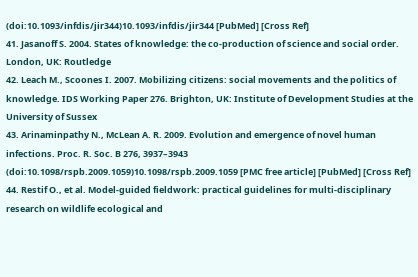(doi:10.1093/infdis/jir344)10.1093/infdis/jir344 [PubMed] [Cross Ref]
41. Jasanoff S. 2004. States of knowledge: the co-production of science and social order. London, UK: Routledge
42. Leach M., Scoones I. 2007. Mobilizing citizens: social movements and the politics of knowledge. IDS Working Paper 276. Brighton, UK: Institute of Development Studies at the University of Sussex
43. Arinaminpathy N., McLean A. R. 2009. Evolution and emergence of novel human infections. Proc. R. Soc. B 276, 3937–3943 (doi:10.1098/rspb.2009.1059)10.1098/rspb.2009.1059 [PMC free article] [PubMed] [Cross Ref]
44. Restif O., et al. Model-guided fieldwork: practical guidelines for multi-disciplinary research on wildlife ecological and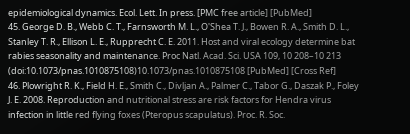epidemiological dynamics. Ecol. Lett. In press. [PMC free article] [PubMed]
45. George D. B., Webb C. T., Farnsworth M. L., O'Shea T. J., Bowen R. A., Smith D. L., Stanley T. R., Ellison L. E., Rupprecht C. E. 2011. Host and viral ecology determine bat rabies seasonality and maintenance. Proc Natl. Acad. Sci. USA 109, 10 208–10 213 (doi:10.1073/pnas.1010875108)10.1073/pnas.1010875108 [PubMed] [Cross Ref]
46. Plowright R. K., Field H. E., Smith C., Divljan A., Palmer C., Tabor G., Daszak P., Foley J. E. 2008. Reproduction and nutritional stress are risk factors for Hendra virus infection in little red flying foxes (Pteropus scapulatus). Proc. R. Soc.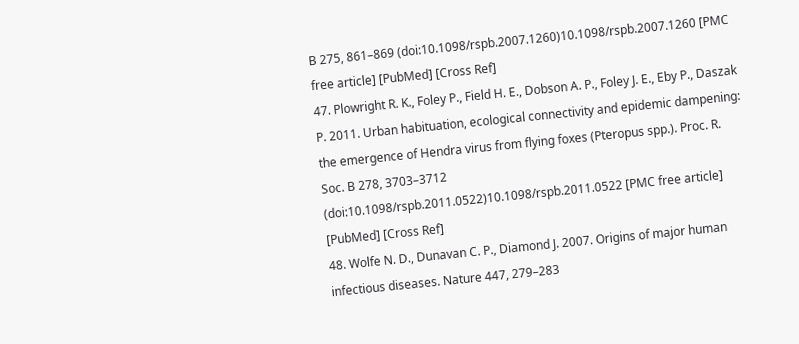B 275, 861–869 (doi:10.1098/rspb.2007.1260)10.1098/rspb.2007.1260 [PMC free article] [PubMed] [Cross Ref]
47. Plowright R. K., Foley P., Field H. E., Dobson A. P., Foley J. E., Eby P., Daszak P. 2011. Urban habituation, ecological connectivity and epidemic dampening: the emergence of Hendra virus from flying foxes (Pteropus spp.). Proc. R. Soc. B 278, 3703–3712 (doi:10.1098/rspb.2011.0522)10.1098/rspb.2011.0522 [PMC free article] [PubMed] [Cross Ref]
48. Wolfe N. D., Dunavan C. P., Diamond J. 2007. Origins of major human infectious diseases. Nature 447, 279–283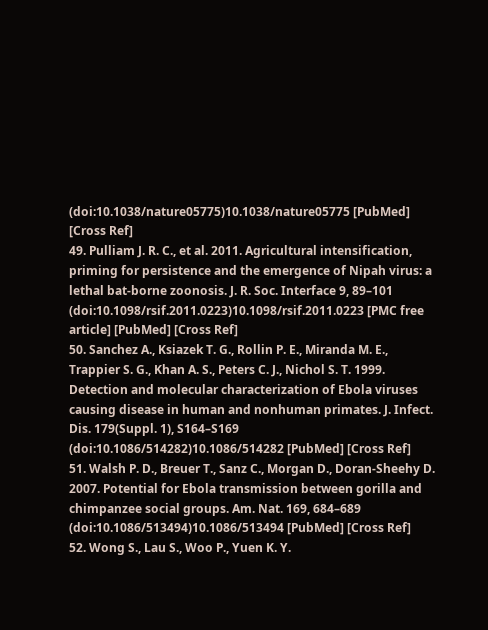(doi:10.1038/nature05775)10.1038/nature05775 [PubMed] [Cross Ref]
49. Pulliam J. R. C., et al. 2011. Agricultural intensification, priming for persistence and the emergence of Nipah virus: a lethal bat-borne zoonosis. J. R. Soc. Interface 9, 89–101 (doi:10.1098/rsif.2011.0223)10.1098/rsif.2011.0223 [PMC free article] [PubMed] [Cross Ref]
50. Sanchez A., Ksiazek T. G., Rollin P. E., Miranda M. E., Trappier S. G., Khan A. S., Peters C. J., Nichol S. T. 1999. Detection and molecular characterization of Ebola viruses causing disease in human and nonhuman primates. J. Infect. Dis. 179(Suppl. 1), S164–S169 (doi:10.1086/514282)10.1086/514282 [PubMed] [Cross Ref]
51. Walsh P. D., Breuer T., Sanz C., Morgan D., Doran-Sheehy D. 2007. Potential for Ebola transmission between gorilla and chimpanzee social groups. Am. Nat. 169, 684–689 (doi:10.1086/513494)10.1086/513494 [PubMed] [Cross Ref]
52. Wong S., Lau S., Woo P., Yuen K. Y.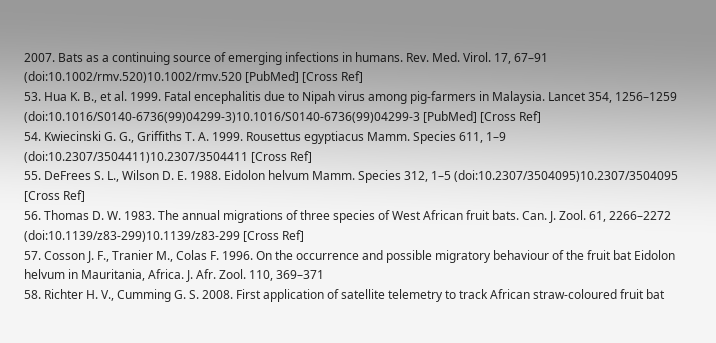2007. Bats as a continuing source of emerging infections in humans. Rev. Med. Virol. 17, 67–91 (doi:10.1002/rmv.520)10.1002/rmv.520 [PubMed] [Cross Ref]
53. Hua K. B., et al. 1999. Fatal encephalitis due to Nipah virus among pig-farmers in Malaysia. Lancet 354, 1256–1259 (doi:10.1016/S0140-6736(99)04299-3)10.1016/S0140-6736(99)04299-3 [PubMed] [Cross Ref]
54. Kwiecinski G. G., Griffiths T. A. 1999. Rousettus egyptiacus Mamm. Species 611, 1–9 (doi:10.2307/3504411)10.2307/3504411 [Cross Ref]
55. DeFrees S. L., Wilson D. E. 1988. Eidolon helvum Mamm. Species 312, 1–5 (doi:10.2307/3504095)10.2307/3504095 [Cross Ref]
56. Thomas D. W. 1983. The annual migrations of three species of West African fruit bats. Can. J. Zool. 61, 2266–2272 (doi:10.1139/z83-299)10.1139/z83-299 [Cross Ref]
57. Cosson J. F., Tranier M., Colas F. 1996. On the occurrence and possible migratory behaviour of the fruit bat Eidolon helvum in Mauritania, Africa. J. Afr. Zool. 110, 369–371
58. Richter H. V., Cumming G. S. 2008. First application of satellite telemetry to track African straw-coloured fruit bat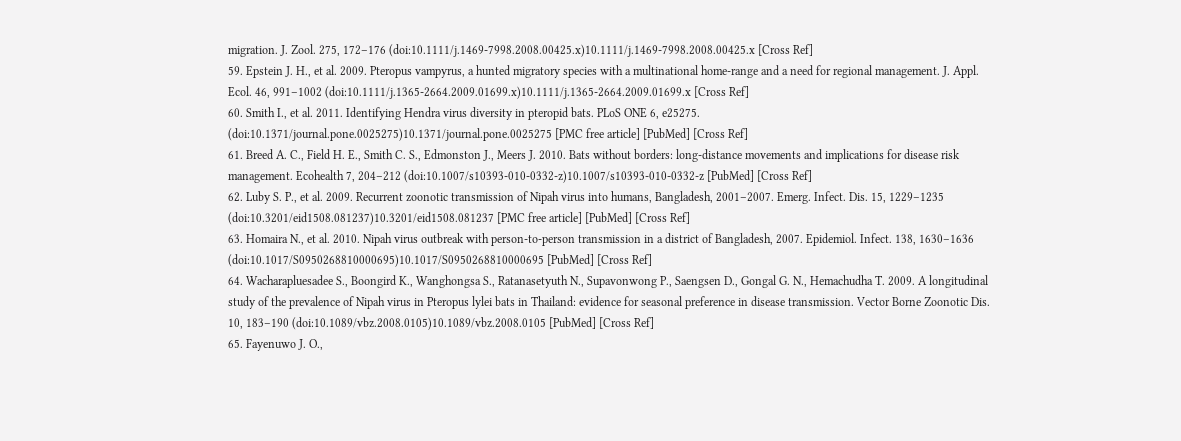migration. J. Zool. 275, 172–176 (doi:10.1111/j.1469-7998.2008.00425.x)10.1111/j.1469-7998.2008.00425.x [Cross Ref]
59. Epstein J. H., et al. 2009. Pteropus vampyrus, a hunted migratory species with a multinational home-range and a need for regional management. J. Appl. Ecol. 46, 991–1002 (doi:10.1111/j.1365-2664.2009.01699.x)10.1111/j.1365-2664.2009.01699.x [Cross Ref]
60. Smith I., et al. 2011. Identifying Hendra virus diversity in pteropid bats. PLoS ONE 6, e25275. (doi:10.1371/journal.pone.0025275)10.1371/journal.pone.0025275 [PMC free article] [PubMed] [Cross Ref]
61. Breed A. C., Field H. E., Smith C. S., Edmonston J., Meers J. 2010. Bats without borders: long-distance movements and implications for disease risk management. Ecohealth 7, 204–212 (doi:10.1007/s10393-010-0332-z)10.1007/s10393-010-0332-z [PubMed] [Cross Ref]
62. Luby S. P., et al. 2009. Recurrent zoonotic transmission of Nipah virus into humans, Bangladesh, 2001–2007. Emerg. Infect. Dis. 15, 1229–1235 (doi:10.3201/eid1508.081237)10.3201/eid1508.081237 [PMC free article] [PubMed] [Cross Ref]
63. Homaira N., et al. 2010. Nipah virus outbreak with person-to-person transmission in a district of Bangladesh, 2007. Epidemiol. Infect. 138, 1630–1636 (doi:10.1017/S0950268810000695)10.1017/S0950268810000695 [PubMed] [Cross Ref]
64. Wacharapluesadee S., Boongird K., Wanghongsa S., Ratanasetyuth N., Supavonwong P., Saengsen D., Gongal G. N., Hemachudha T. 2009. A longitudinal study of the prevalence of Nipah virus in Pteropus lylei bats in Thailand: evidence for seasonal preference in disease transmission. Vector Borne Zoonotic Dis. 10, 183–190 (doi:10.1089/vbz.2008.0105)10.1089/vbz.2008.0105 [PubMed] [Cross Ref]
65. Fayenuwo J. O.,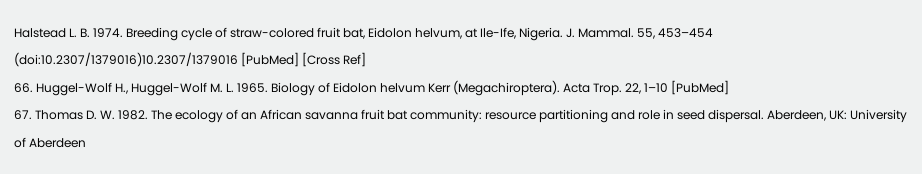Halstead L. B. 1974. Breeding cycle of straw-colored fruit bat, Eidolon helvum, at Ile-Ife, Nigeria. J. Mammal. 55, 453–454 (doi:10.2307/1379016)10.2307/1379016 [PubMed] [Cross Ref]
66. Huggel-Wolf H., Huggel-Wolf M. L. 1965. Biology of Eidolon helvum Kerr (Megachiroptera). Acta Trop. 22, 1–10 [PubMed]
67. Thomas D. W. 1982. The ecology of an African savanna fruit bat community: resource partitioning and role in seed dispersal. Aberdeen, UK: University of Aberdeen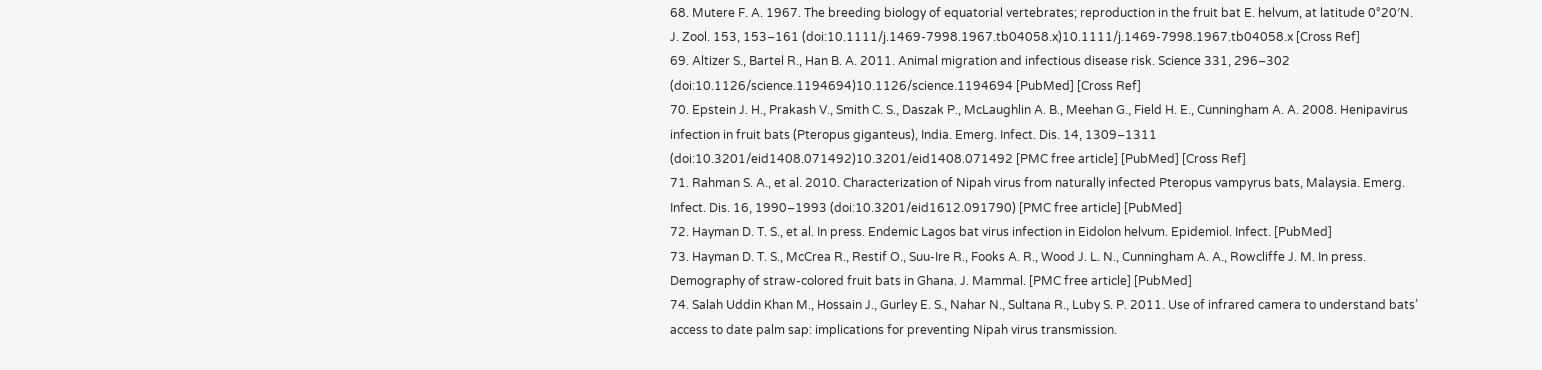68. Mutere F. A. 1967. The breeding biology of equatorial vertebrates; reproduction in the fruit bat E. helvum, at latitude 0°20′N. J. Zool. 153, 153–161 (doi:10.1111/j.1469-7998.1967.tb04058.x)10.1111/j.1469-7998.1967.tb04058.x [Cross Ref]
69. Altizer S., Bartel R., Han B. A. 2011. Animal migration and infectious disease risk. Science 331, 296–302 (doi:10.1126/science.1194694)10.1126/science.1194694 [PubMed] [Cross Ref]
70. Epstein J. H., Prakash V., Smith C. S., Daszak P., McLaughlin A. B., Meehan G., Field H. E., Cunningham A. A. 2008. Henipavirus infection in fruit bats (Pteropus giganteus), India. Emerg. Infect. Dis. 14, 1309–1311 (doi:10.3201/eid1408.071492)10.3201/eid1408.071492 [PMC free article] [PubMed] [Cross Ref]
71. Rahman S. A., et al. 2010. Characterization of Nipah virus from naturally infected Pteropus vampyrus bats, Malaysia. Emerg. Infect. Dis. 16, 1990–1993 (doi:10.3201/eid1612.091790) [PMC free article] [PubMed]
72. Hayman D. T. S., et al. In press. Endemic Lagos bat virus infection in Eidolon helvum. Epidemiol. Infect. [PubMed]
73. Hayman D. T. S., McCrea R., Restif O., Suu-Ire R., Fooks A. R., Wood J. L. N., Cunningham A. A., Rowcliffe J. M. In press. Demography of straw-colored fruit bats in Ghana. J. Mammal. [PMC free article] [PubMed]
74. Salah Uddin Khan M., Hossain J., Gurley E. S., Nahar N., Sultana R., Luby S. P. 2011. Use of infrared camera to understand bats’ access to date palm sap: implications for preventing Nipah virus transmission.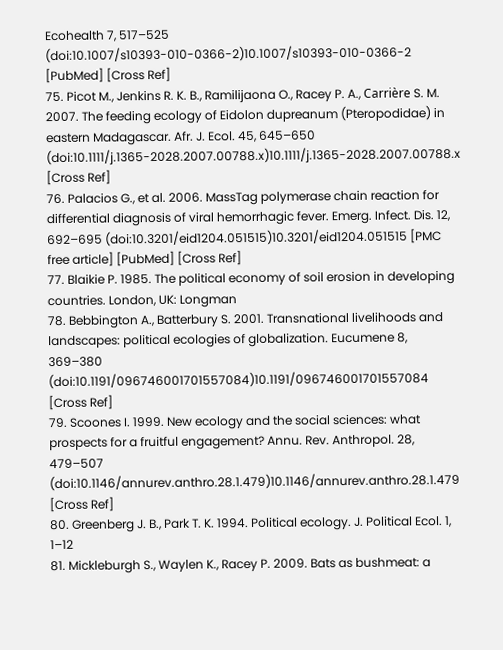Ecohealth 7, 517–525 (doi:10.1007/s10393-010-0366-2)10.1007/s10393-010-0366-2 [PubMed] [Cross Ref]
75. Picot M., Jenkins R. K. B., Ramilijaona O., Racey P. A., Carrière S. M. 2007. The feeding ecology of Eidolon dupreanum (Pteropodidae) in eastern Madagascar. Afr. J. Ecol. 45, 645–650 (doi:10.1111/j.1365-2028.2007.00788.x)10.1111/j.1365-2028.2007.00788.x [Cross Ref]
76. Palacios G., et al. 2006. MassTag polymerase chain reaction for differential diagnosis of viral hemorrhagic fever. Emerg. Infect. Dis. 12, 692–695 (doi:10.3201/eid1204.051515)10.3201/eid1204.051515 [PMC free article] [PubMed] [Cross Ref]
77. Blaikie P. 1985. The political economy of soil erosion in developing countries. London, UK: Longman
78. Bebbington A., Batterbury S. 2001. Transnational livelihoods and landscapes: political ecologies of globalization. Eucumene 8, 369–380 (doi:10.1191/096746001701557084)10.1191/096746001701557084 [Cross Ref]
79. Scoones I. 1999. New ecology and the social sciences: what prospects for a fruitful engagement? Annu. Rev. Anthropol. 28, 479–507 (doi:10.1146/annurev.anthro.28.1.479)10.1146/annurev.anthro.28.1.479 [Cross Ref]
80. Greenberg J. B., Park T. K. 1994. Political ecology. J. Political Ecol. 1, 1–12
81. Mickleburgh S., Waylen K., Racey P. 2009. Bats as bushmeat: a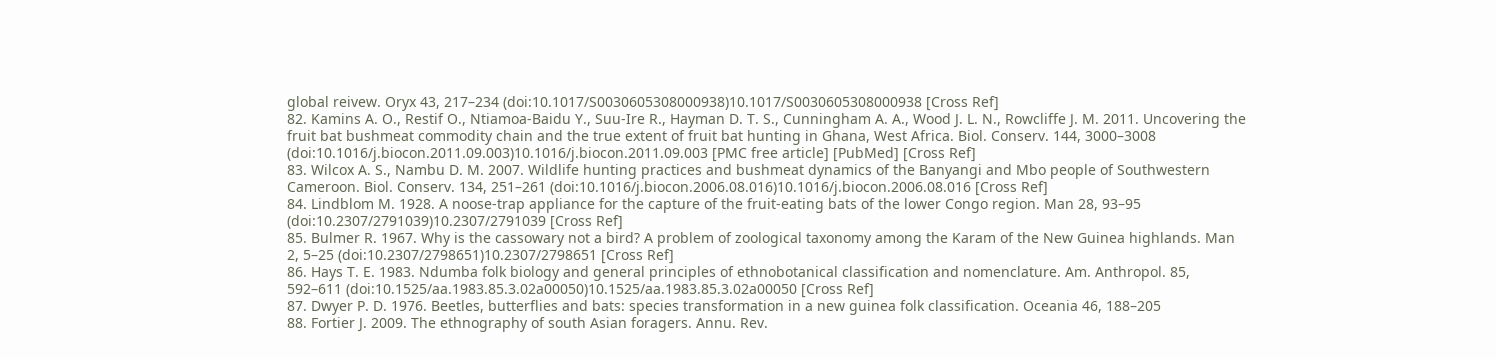global reivew. Oryx 43, 217–234 (doi:10.1017/S0030605308000938)10.1017/S0030605308000938 [Cross Ref]
82. Kamins A. O., Restif O., Ntiamoa-Baidu Y., Suu-Ire R., Hayman D. T. S., Cunningham A. A., Wood J. L. N., Rowcliffe J. M. 2011. Uncovering the fruit bat bushmeat commodity chain and the true extent of fruit bat hunting in Ghana, West Africa. Biol. Conserv. 144, 3000–3008 (doi:10.1016/j.biocon.2011.09.003)10.1016/j.biocon.2011.09.003 [PMC free article] [PubMed] [Cross Ref]
83. Wilcox A. S., Nambu D. M. 2007. Wildlife hunting practices and bushmeat dynamics of the Banyangi and Mbo people of Southwestern Cameroon. Biol. Conserv. 134, 251–261 (doi:10.1016/j.biocon.2006.08.016)10.1016/j.biocon.2006.08.016 [Cross Ref]
84. Lindblom M. 1928. A noose-trap appliance for the capture of the fruit-eating bats of the lower Congo region. Man 28, 93–95 (doi:10.2307/2791039)10.2307/2791039 [Cross Ref]
85. Bulmer R. 1967. Why is the cassowary not a bird? A problem of zoological taxonomy among the Karam of the New Guinea highlands. Man 2, 5–25 (doi:10.2307/2798651)10.2307/2798651 [Cross Ref]
86. Hays T. E. 1983. Ndumba folk biology and general principles of ethnobotanical classification and nomenclature. Am. Anthropol. 85, 592–611 (doi:10.1525/aa.1983.85.3.02a00050)10.1525/aa.1983.85.3.02a00050 [Cross Ref]
87. Dwyer P. D. 1976. Beetles, butterflies and bats: species transformation in a new guinea folk classification. Oceania 46, 188–205
88. Fortier J. 2009. The ethnography of south Asian foragers. Annu. Rev.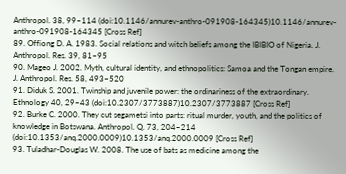Anthropol. 38, 99–114 (doi:10.1146/annurev-anthro-091908-164345)10.1146/annurev-anthro-091908-164345 [Cross Ref]
89. Offiong D. A. 1983. Social relations and witch beliefs among the IBIBIO of Nigeria. J. Anthropol. Res. 39, 81–95
90. Mageo J. 2002. Myth, cultural identity, and ethnopolitics: Samoa and the Tongan empire. J. Anthropol. Res. 58, 493–520
91. Diduk S. 2001. Twinship and juvenile power: the ordinariness of the extraordinary. Ethnology 40, 29–43 (doi:10.2307/3773887)10.2307/3773887 [Cross Ref]
92. Burke C. 2000. They cut segametsi into parts: ritual murder, youth, and the politics of knowledge in Botswana. Anthropol. Q. 73, 204–214 (doi:10.1353/anq.2000.0009)10.1353/anq.2000.0009 [Cross Ref]
93. Tuladhar-Douglas W. 2008. The use of bats as medicine among the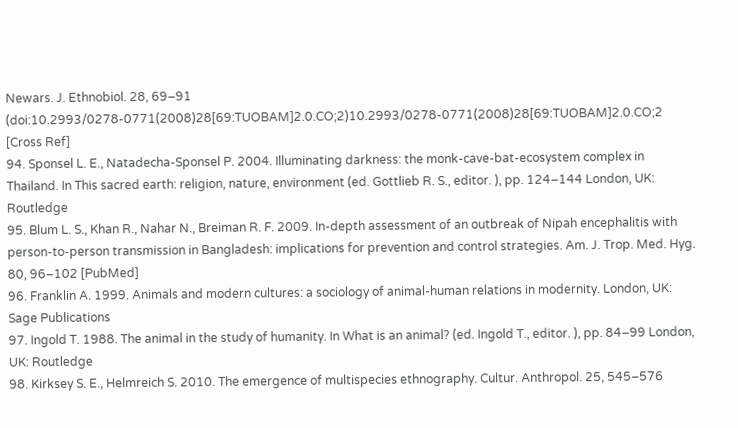Newars. J. Ethnobiol. 28, 69–91 (doi:10.2993/0278-0771(2008)28[69:TUOBAM]2.0.CO;2)10.2993/0278-0771(2008)28[69:TUOBAM]2.0.CO;2 [Cross Ref]
94. Sponsel L. E., Natadecha-Sponsel P. 2004. Illuminating darkness: the monk-cave-bat-ecosystem complex in Thailand. In This sacred earth: religion, nature, environment (ed. Gottlieb R. S., editor. ), pp. 124–144 London, UK: Routledge
95. Blum L. S., Khan R., Nahar N., Breiman R. F. 2009. In-depth assessment of an outbreak of Nipah encephalitis with person-to-person transmission in Bangladesh: implications for prevention and control strategies. Am. J. Trop. Med. Hyg. 80, 96–102 [PubMed]
96. Franklin A. 1999. Animals and modern cultures: a sociology of animal-human relations in modernity. London, UK: Sage Publications
97. Ingold T. 1988. The animal in the study of humanity. In What is an animal? (ed. Ingold T., editor. ), pp. 84–99 London, UK: Routledge
98. Kirksey S. E., Helmreich S. 2010. The emergence of multispecies ethnography. Cultur. Anthropol. 25, 545–576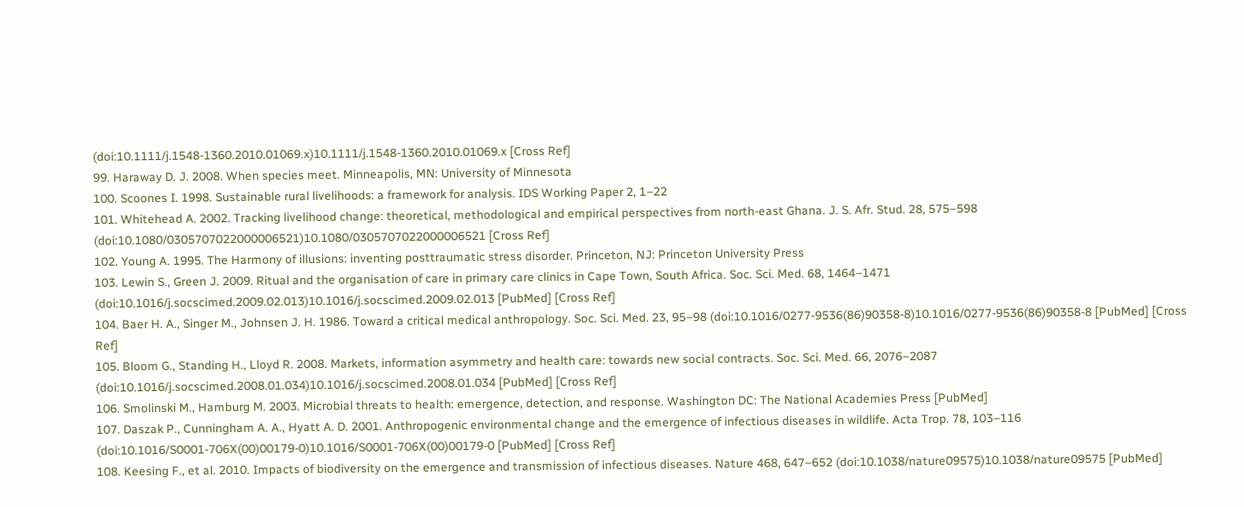(doi:10.1111/j.1548-1360.2010.01069.x)10.1111/j.1548-1360.2010.01069.x [Cross Ref]
99. Haraway D. J. 2008. When species meet. Minneapolis, MN: University of Minnesota
100. Scoones I. 1998. Sustainable rural livelihoods: a framework for analysis. IDS Working Paper 2, 1–22
101. Whitehead A. 2002. Tracking livelihood change: theoretical, methodological and empirical perspectives from north-east Ghana. J. S. Afr. Stud. 28, 575–598 (doi:10.1080/0305707022000006521)10.1080/0305707022000006521 [Cross Ref]
102. Young A. 1995. The Harmony of illusions: inventing posttraumatic stress disorder. Princeton, NJ: Princeton University Press
103. Lewin S., Green J. 2009. Ritual and the organisation of care in primary care clinics in Cape Town, South Africa. Soc. Sci. Med. 68, 1464–1471 (doi:10.1016/j.socscimed.2009.02.013)10.1016/j.socscimed.2009.02.013 [PubMed] [Cross Ref]
104. Baer H. A., Singer M., Johnsen J. H. 1986. Toward a critical medical anthropology. Soc. Sci. Med. 23, 95–98 (doi:10.1016/0277-9536(86)90358-8)10.1016/0277-9536(86)90358-8 [PubMed] [Cross Ref]
105. Bloom G., Standing H., Lloyd R. 2008. Markets, information asymmetry and health care: towards new social contracts. Soc. Sci. Med. 66, 2076–2087 (doi:10.1016/j.socscimed.2008.01.034)10.1016/j.socscimed.2008.01.034 [PubMed] [Cross Ref]
106. Smolinski M., Hamburg M. 2003. Microbial threats to health: emergence, detection, and response. Washington DC: The National Academies Press [PubMed]
107. Daszak P., Cunningham A. A., Hyatt A. D. 2001. Anthropogenic environmental change and the emergence of infectious diseases in wildlife. Acta Trop. 78, 103–116 (doi:10.1016/S0001-706X(00)00179-0)10.1016/S0001-706X(00)00179-0 [PubMed] [Cross Ref]
108. Keesing F., et al. 2010. Impacts of biodiversity on the emergence and transmission of infectious diseases. Nature 468, 647–652 (doi:10.1038/nature09575)10.1038/nature09575 [PubMed]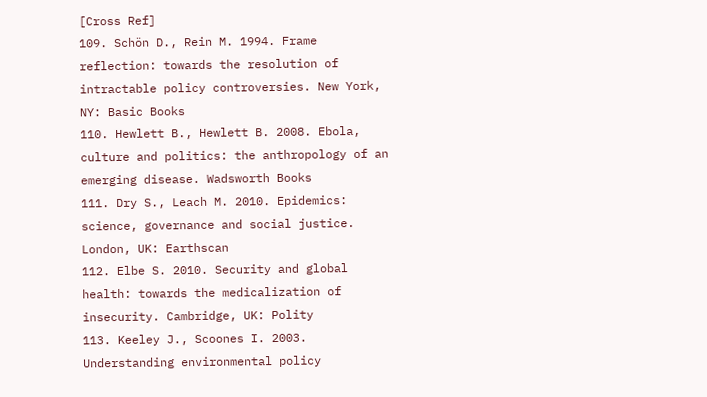[Cross Ref]
109. Schön D., Rein M. 1994. Frame reflection: towards the resolution of intractable policy controversies. New York, NY: Basic Books
110. Hewlett B., Hewlett B. 2008. Ebola, culture and politics: the anthropology of an emerging disease. Wadsworth Books
111. Dry S., Leach M. 2010. Epidemics: science, governance and social justice. London, UK: Earthscan
112. Elbe S. 2010. Security and global health: towards the medicalization of insecurity. Cambridge, UK: Polity
113. Keeley J., Scoones I. 2003. Understanding environmental policy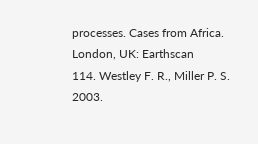processes. Cases from Africa. London, UK: Earthscan
114. Westley F. R., Miller P. S. 2003.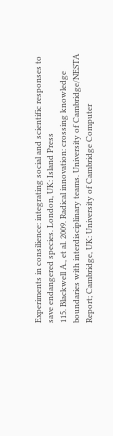Experiments in consilience: integrating social and scientific responses to save endangered species. London, UK: Island Press
115. Blackwell A., et al. 2009. Radical innovation: crossing knowledge boundaries with interdisciplinary teams. University of Cambridge/NESTA Report; Cambridge, UK: University of Cambridge Computer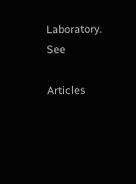Laboratory. See

Articles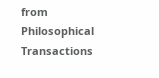from Philosophical Transactions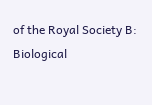of the Royal Society B: Biological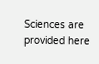Sciences are provided here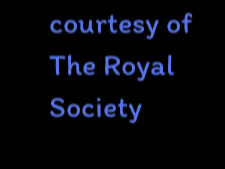courtesy of The Royal Society